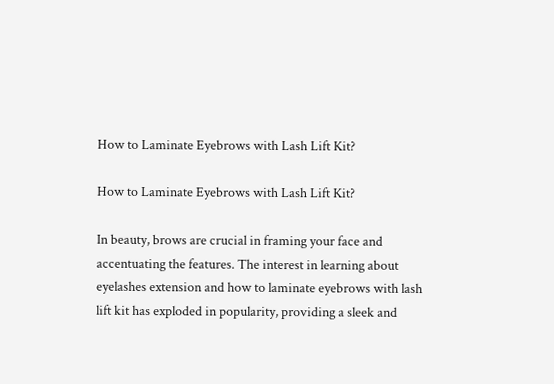How to Laminate Eyebrows with Lash Lift Kit?

How to Laminate Eyebrows with Lash Lift Kit?

In beauty, brows are crucial in framing your face and accentuating the features. The interest in learning about eyelashes extension and how to laminate eyebrows with lash lift kit has exploded in popularity, providing a sleek and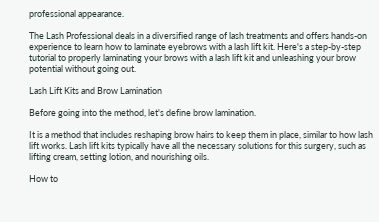professional appearance.

The Lash Professional deals in a diversified range of lash treatments and offers hands-on experience to learn how to laminate eyebrows with a lash lift kit. Here's a step-by-step tutorial to properly laminating your brows with a lash lift kit and unleashing your brow potential without going out.

Lash Lift Kits and Brow Lamination

Before going into the method, let's define brow lamination.

It is a method that includes reshaping brow hairs to keep them in place, similar to how lash lift works. Lash lift kits typically have all the necessary solutions for this surgery, such as lifting cream, setting lotion, and nourishing oils.

How to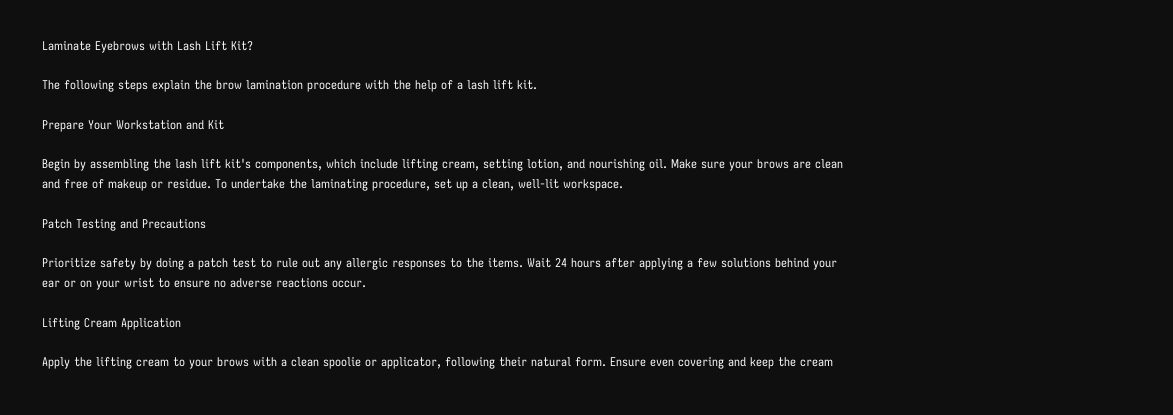Laminate Eyebrows with Lash Lift Kit?

The following steps explain the brow lamination procedure with the help of a lash lift kit.

Prepare Your Workstation and Kit

Begin by assembling the lash lift kit's components, which include lifting cream, setting lotion, and nourishing oil. Make sure your brows are clean and free of makeup or residue. To undertake the laminating procedure, set up a clean, well-lit workspace.

Patch Testing and Precautions

Prioritize safety by doing a patch test to rule out any allergic responses to the items. Wait 24 hours after applying a few solutions behind your ear or on your wrist to ensure no adverse reactions occur.

Lifting Cream Application

Apply the lifting cream to your brows with a clean spoolie or applicator, following their natural form. Ensure even covering and keep the cream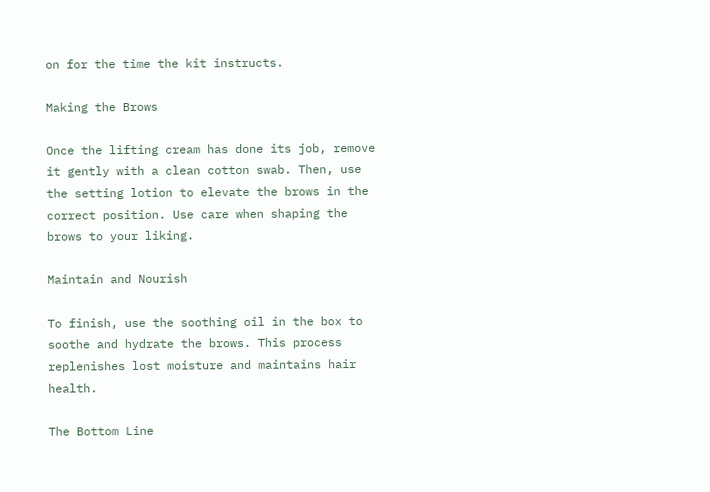on for the time the kit instructs.

Making the Brows

Once the lifting cream has done its job, remove it gently with a clean cotton swab. Then, use the setting lotion to elevate the brows in the correct position. Use care when shaping the brows to your liking.

Maintain and Nourish

To finish, use the soothing oil in the box to soothe and hydrate the brows. This process replenishes lost moisture and maintains hair health.

The Bottom Line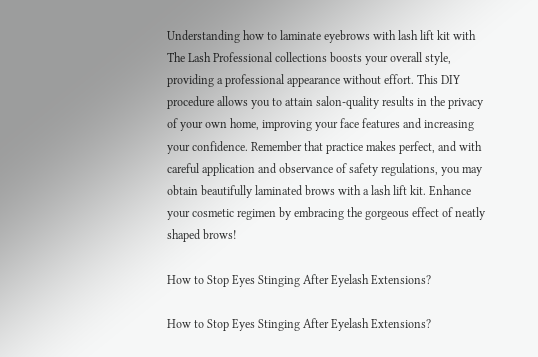Understanding how to laminate eyebrows with lash lift kit with The Lash Professional collections boosts your overall style, providing a professional appearance without effort. This DIY procedure allows you to attain salon-quality results in the privacy of your own home, improving your face features and increasing your confidence. Remember that practice makes perfect, and with careful application and observance of safety regulations, you may obtain beautifully laminated brows with a lash lift kit. Enhance your cosmetic regimen by embracing the gorgeous effect of neatly shaped brows!

How to Stop Eyes Stinging After Eyelash Extensions?

How to Stop Eyes Stinging After Eyelash Extensions?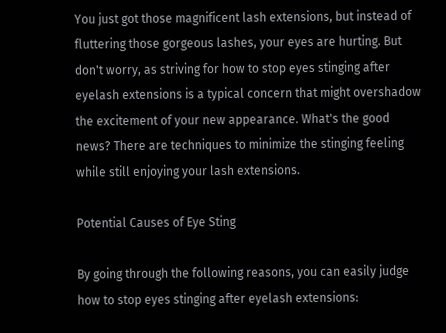You just got those magnificent lash extensions, but instead of fluttering those gorgeous lashes, your eyes are hurting. But don't worry, as striving for how to stop eyes stinging after eyelash extensions is a typical concern that might overshadow the excitement of your new appearance. What's the good news? There are techniques to minimize the stinging feeling while still enjoying your lash extensions.

Potential Causes of Eye Sting

By going through the following reasons, you can easily judge how to stop eyes stinging after eyelash extensions: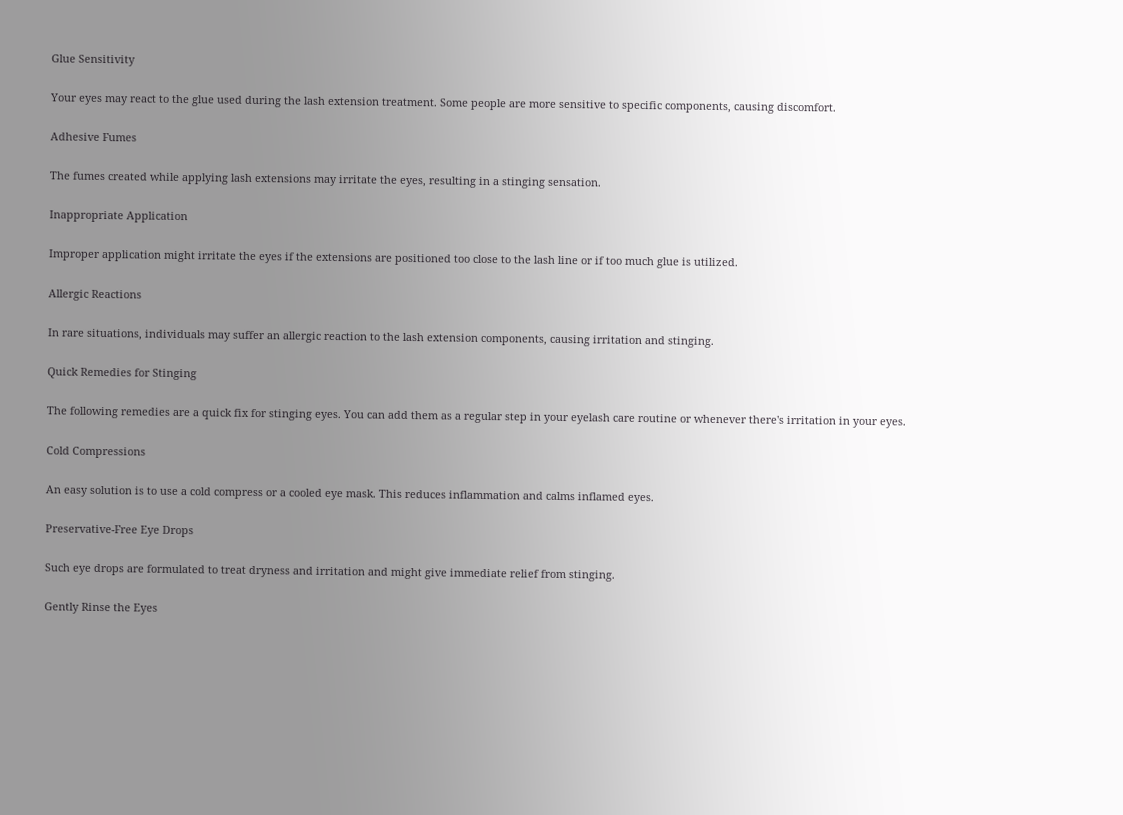Glue Sensitivity

Your eyes may react to the glue used during the lash extension treatment. Some people are more sensitive to specific components, causing discomfort.

Adhesive Fumes

The fumes created while applying lash extensions may irritate the eyes, resulting in a stinging sensation.

Inappropriate Application

Improper application might irritate the eyes if the extensions are positioned too close to the lash line or if too much glue is utilized.

Allergic Reactions

In rare situations, individuals may suffer an allergic reaction to the lash extension components, causing irritation and stinging.

Quick Remedies for Stinging

The following remedies are a quick fix for stinging eyes. You can add them as a regular step in your eyelash care routine or whenever there's irritation in your eyes.

Cold Compressions

An easy solution is to use a cold compress or a cooled eye mask. This reduces inflammation and calms inflamed eyes.

Preservative-Free Eye Drops

Such eye drops are formulated to treat dryness and irritation and might give immediate relief from stinging.

Gently Rinse the Eyes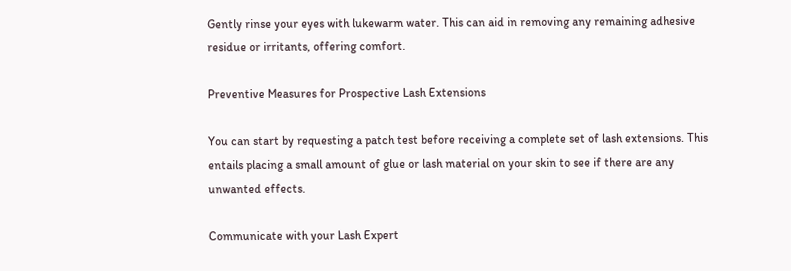Gently rinse your eyes with lukewarm water. This can aid in removing any remaining adhesive residue or irritants, offering comfort.

Preventive Measures for Prospective Lash Extensions

You can start by requesting a patch test before receiving a complete set of lash extensions. This entails placing a small amount of glue or lash material on your skin to see if there are any unwanted effects.

Communicate with your Lash Expert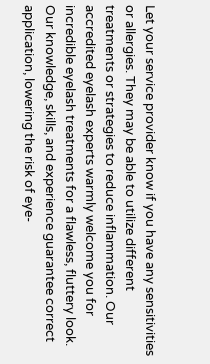Let your service provider know if you have any sensitivities or allergies. They may be able to utilize different treatments or strategies to reduce inflammation. Our accredited eyelash experts warmly welcome you for incredible eyelash treatments for a flawless, fluttery look. Our knowledge, skills, and experience guarantee correct application, lowering the risk of eye-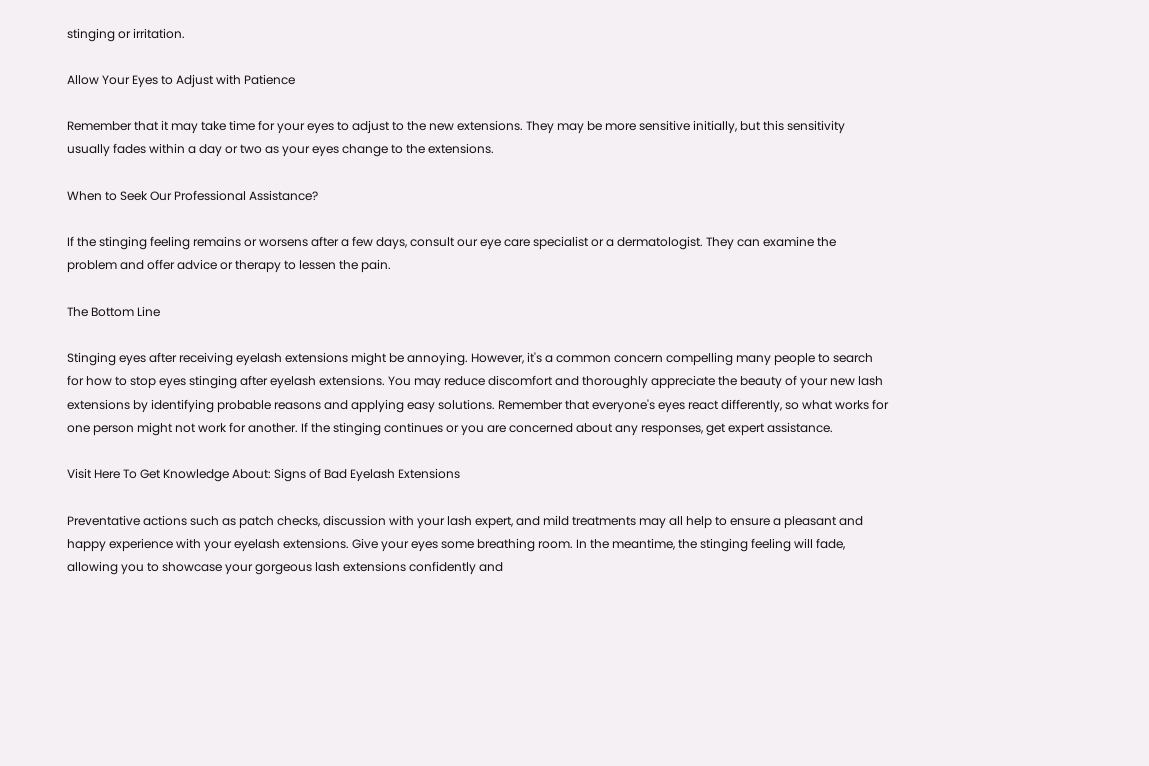stinging or irritation.

Allow Your Eyes to Adjust with Patience

Remember that it may take time for your eyes to adjust to the new extensions. They may be more sensitive initially, but this sensitivity usually fades within a day or two as your eyes change to the extensions.

When to Seek Our Professional Assistance?

If the stinging feeling remains or worsens after a few days, consult our eye care specialist or a dermatologist. They can examine the problem and offer advice or therapy to lessen the pain.

The Bottom Line

Stinging eyes after receiving eyelash extensions might be annoying. However, it's a common concern compelling many people to search for how to stop eyes stinging after eyelash extensions. You may reduce discomfort and thoroughly appreciate the beauty of your new lash extensions by identifying probable reasons and applying easy solutions. Remember that everyone's eyes react differently, so what works for one person might not work for another. If the stinging continues or you are concerned about any responses, get expert assistance.

Visit Here To Get Knowledge About: Signs of Bad Eyelash Extensions

Preventative actions such as patch checks, discussion with your lash expert, and mild treatments may all help to ensure a pleasant and happy experience with your eyelash extensions. Give your eyes some breathing room. In the meantime, the stinging feeling will fade, allowing you to showcase your gorgeous lash extensions confidently and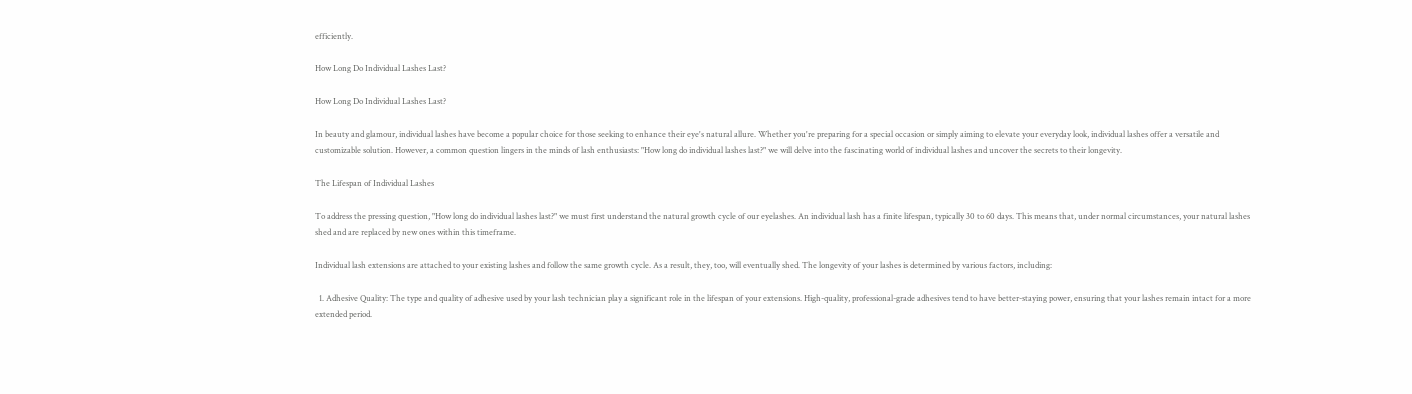efficiently.

How Long Do Individual Lashes Last?

How Long Do Individual Lashes Last?

In beauty and glamour, individual lashes have become a popular choice for those seeking to enhance their eye's natural allure. Whether you're preparing for a special occasion or simply aiming to elevate your everyday look, individual lashes offer a versatile and customizable solution. However, a common question lingers in the minds of lash enthusiasts: "How long do individual lashes last?" we will delve into the fascinating world of individual lashes and uncover the secrets to their longevity.

The Lifespan of Individual Lashes

To address the pressing question, "How long do individual lashes last?" we must first understand the natural growth cycle of our eyelashes. An individual lash has a finite lifespan, typically 30 to 60 days. This means that, under normal circumstances, your natural lashes shed and are replaced by new ones within this timeframe.

Individual lash extensions are attached to your existing lashes and follow the same growth cycle. As a result, they, too, will eventually shed. The longevity of your lashes is determined by various factors, including:

  1. Adhesive Quality: The type and quality of adhesive used by your lash technician play a significant role in the lifespan of your extensions. High-quality, professional-grade adhesives tend to have better-staying power, ensuring that your lashes remain intact for a more extended period.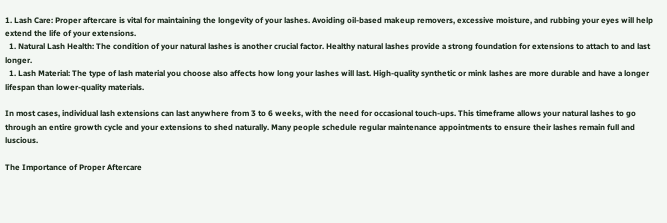1. Lash Care: Proper aftercare is vital for maintaining the longevity of your lashes. Avoiding oil-based makeup removers, excessive moisture, and rubbing your eyes will help extend the life of your extensions.
  1. Natural Lash Health: The condition of your natural lashes is another crucial factor. Healthy natural lashes provide a strong foundation for extensions to attach to and last longer.
  1. Lash Material: The type of lash material you choose also affects how long your lashes will last. High-quality synthetic or mink lashes are more durable and have a longer lifespan than lower-quality materials.

In most cases, individual lash extensions can last anywhere from 3 to 6 weeks, with the need for occasional touch-ups. This timeframe allows your natural lashes to go through an entire growth cycle and your extensions to shed naturally. Many people schedule regular maintenance appointments to ensure their lashes remain full and luscious.

The Importance of Proper Aftercare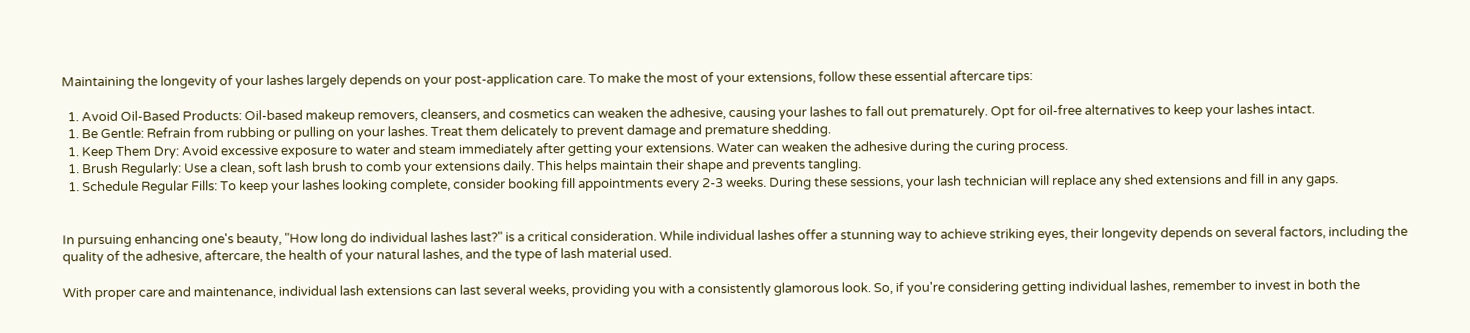Maintaining the longevity of your lashes largely depends on your post-application care. To make the most of your extensions, follow these essential aftercare tips:

  1. Avoid Oil-Based Products: Oil-based makeup removers, cleansers, and cosmetics can weaken the adhesive, causing your lashes to fall out prematurely. Opt for oil-free alternatives to keep your lashes intact.
  1. Be Gentle: Refrain from rubbing or pulling on your lashes. Treat them delicately to prevent damage and premature shedding.
  1. Keep Them Dry: Avoid excessive exposure to water and steam immediately after getting your extensions. Water can weaken the adhesive during the curing process.
  1. Brush Regularly: Use a clean, soft lash brush to comb your extensions daily. This helps maintain their shape and prevents tangling.
  1. Schedule Regular Fills: To keep your lashes looking complete, consider booking fill appointments every 2-3 weeks. During these sessions, your lash technician will replace any shed extensions and fill in any gaps.


In pursuing enhancing one's beauty, "How long do individual lashes last?" is a critical consideration. While individual lashes offer a stunning way to achieve striking eyes, their longevity depends on several factors, including the quality of the adhesive, aftercare, the health of your natural lashes, and the type of lash material used.

With proper care and maintenance, individual lash extensions can last several weeks, providing you with a consistently glamorous look. So, if you're considering getting individual lashes, remember to invest in both the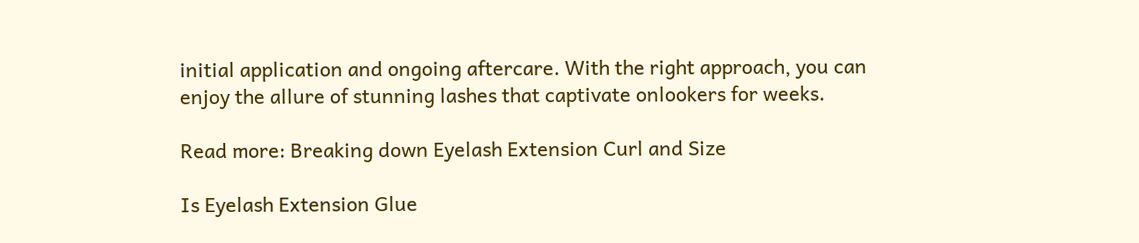initial application and ongoing aftercare. With the right approach, you can enjoy the allure of stunning lashes that captivate onlookers for weeks.

Read more: Breaking down Eyelash Extension Curl and Size

Is Eyelash Extension Glue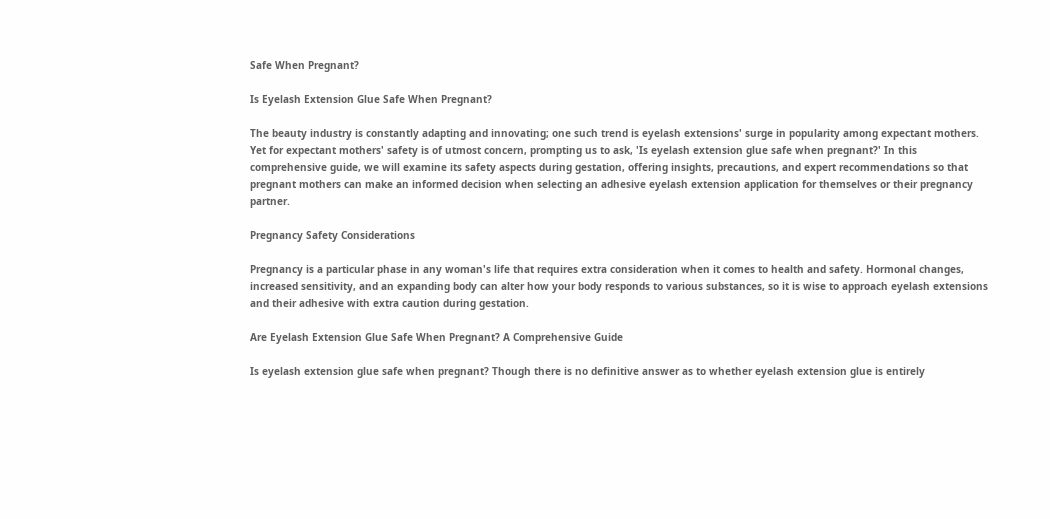Safe When Pregnant?

Is Eyelash Extension Glue Safe When Pregnant?

The beauty industry is constantly adapting and innovating; one such trend is eyelash extensions' surge in popularity among expectant mothers. Yet for expectant mothers' safety is of utmost concern, prompting us to ask, 'Is eyelash extension glue safe when pregnant?' In this comprehensive guide, we will examine its safety aspects during gestation, offering insights, precautions, and expert recommendations so that pregnant mothers can make an informed decision when selecting an adhesive eyelash extension application for themselves or their pregnancy partner.

Pregnancy Safety Considerations

Pregnancy is a particular phase in any woman's life that requires extra consideration when it comes to health and safety. Hormonal changes, increased sensitivity, and an expanding body can alter how your body responds to various substances, so it is wise to approach eyelash extensions and their adhesive with extra caution during gestation.

Are Eyelash Extension Glue Safe When Pregnant? A Comprehensive Guide

Is eyelash extension glue safe when pregnant? Though there is no definitive answer as to whether eyelash extension glue is entirely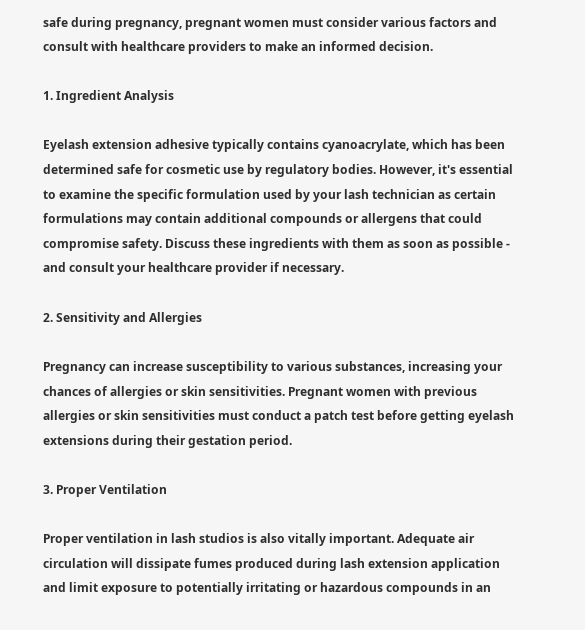safe during pregnancy, pregnant women must consider various factors and consult with healthcare providers to make an informed decision.

1. Ingredient Analysis

Eyelash extension adhesive typically contains cyanoacrylate, which has been determined safe for cosmetic use by regulatory bodies. However, it's essential to examine the specific formulation used by your lash technician as certain formulations may contain additional compounds or allergens that could compromise safety. Discuss these ingredients with them as soon as possible - and consult your healthcare provider if necessary.

2. Sensitivity and Allergies

Pregnancy can increase susceptibility to various substances, increasing your chances of allergies or skin sensitivities. Pregnant women with previous allergies or skin sensitivities must conduct a patch test before getting eyelash extensions during their gestation period.

3. Proper Ventilation

Proper ventilation in lash studios is also vitally important. Adequate air circulation will dissipate fumes produced during lash extension application and limit exposure to potentially irritating or hazardous compounds in an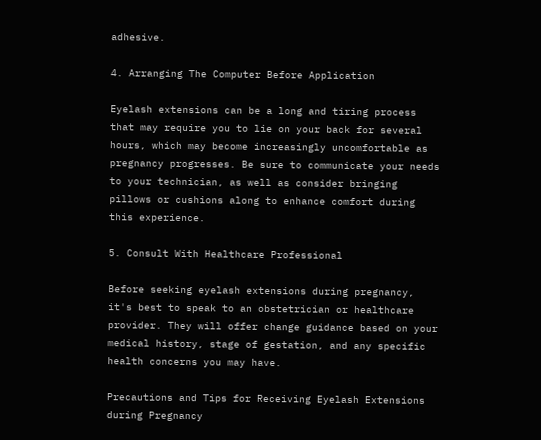adhesive.

4. Arranging The Computer Before Application

Eyelash extensions can be a long and tiring process that may require you to lie on your back for several hours, which may become increasingly uncomfortable as pregnancy progresses. Be sure to communicate your needs to your technician, as well as consider bringing pillows or cushions along to enhance comfort during this experience.

5. Consult With Healthcare Professional

Before seeking eyelash extensions during pregnancy, it's best to speak to an obstetrician or healthcare provider. They will offer change guidance based on your medical history, stage of gestation, and any specific health concerns you may have.

Precautions and Tips for Receiving Eyelash Extensions during Pregnancy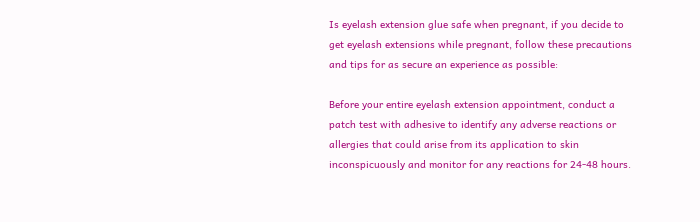Is eyelash extension glue safe when pregnant, if you decide to get eyelash extensions while pregnant, follow these precautions and tips for as secure an experience as possible:

Before your entire eyelash extension appointment, conduct a patch test with adhesive to identify any adverse reactions or allergies that could arise from its application to skin inconspicuously and monitor for any reactions for 24-48 hours.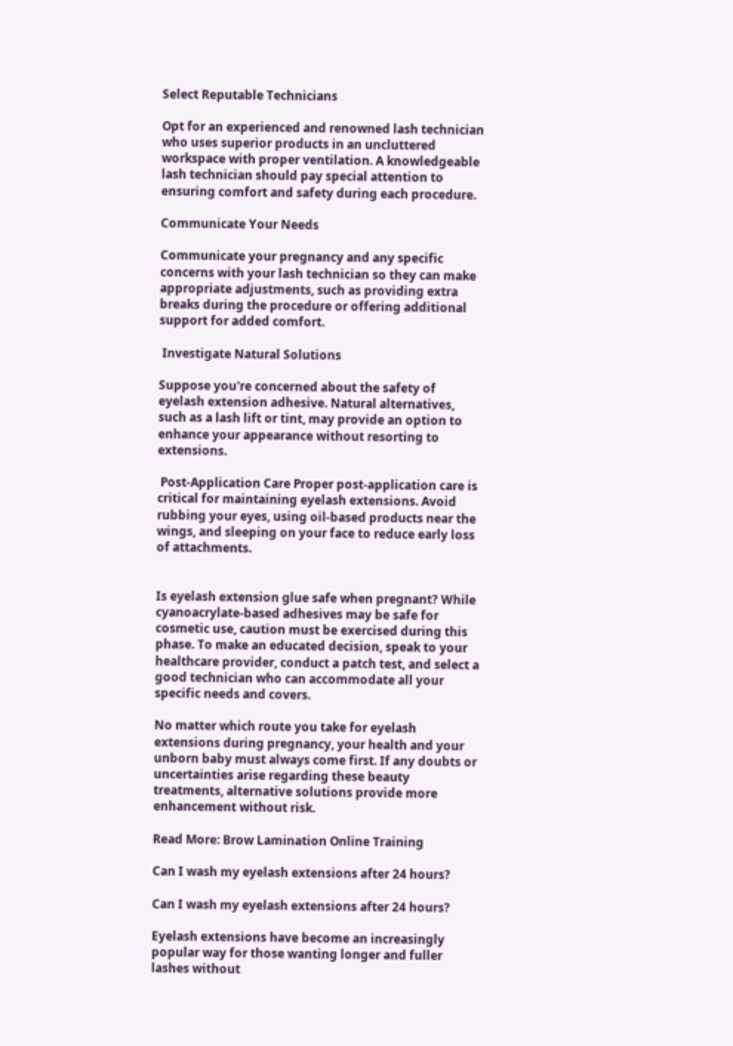Select Reputable Technicians

Opt for an experienced and renowned lash technician who uses superior products in an uncluttered workspace with proper ventilation. A knowledgeable lash technician should pay special attention to ensuring comfort and safety during each procedure.

Communicate Your Needs

Communicate your pregnancy and any specific concerns with your lash technician so they can make appropriate adjustments, such as providing extra breaks during the procedure or offering additional support for added comfort.

 Investigate Natural Solutions

Suppose you're concerned about the safety of eyelash extension adhesive. Natural alternatives, such as a lash lift or tint, may provide an option to enhance your appearance without resorting to extensions.

 Post-Application Care Proper post-application care is critical for maintaining eyelash extensions. Avoid rubbing your eyes, using oil-based products near the wings, and sleeping on your face to reduce early loss of attachments.


Is eyelash extension glue safe when pregnant? While cyanoacrylate-based adhesives may be safe for cosmetic use, caution must be exercised during this phase. To make an educated decision, speak to your healthcare provider, conduct a patch test, and select a good technician who can accommodate all your specific needs and covers.

No matter which route you take for eyelash extensions during pregnancy, your health and your unborn baby must always come first. If any doubts or uncertainties arise regarding these beauty treatments, alternative solutions provide more enhancement without risk.

Read More: Brow Lamination Online Training

Can I wash my eyelash extensions after 24 hours?

Can I wash my eyelash extensions after 24 hours?

Eyelash extensions have become an increasingly popular way for those wanting longer and fuller lashes without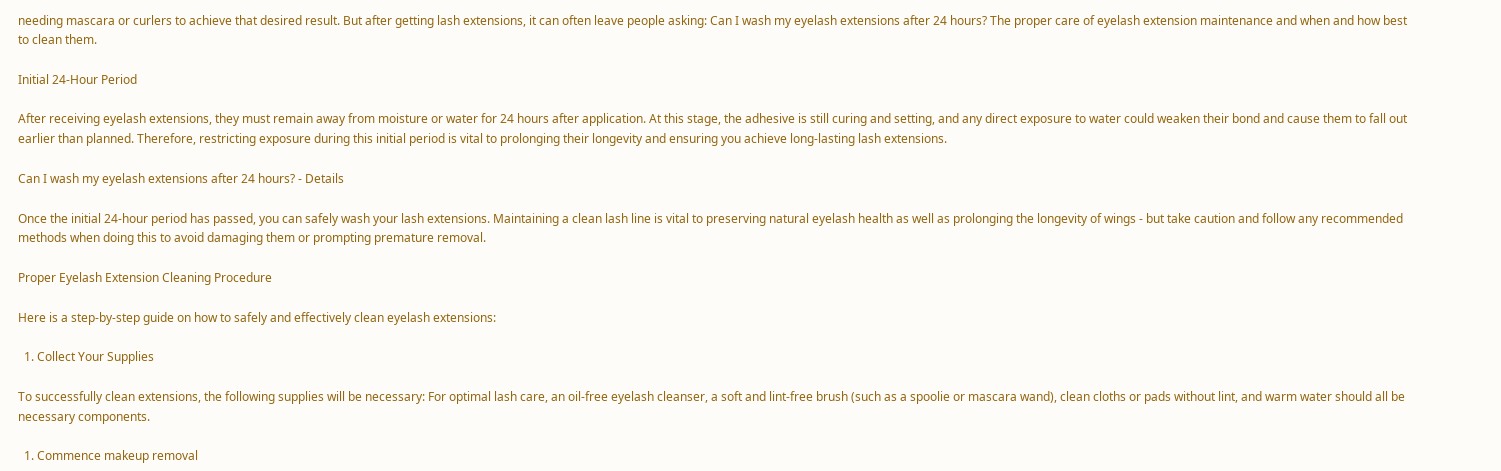needing mascara or curlers to achieve that desired result. But after getting lash extensions, it can often leave people asking: Can I wash my eyelash extensions after 24 hours? The proper care of eyelash extension maintenance and when and how best to clean them.

Initial 24-Hour Period

After receiving eyelash extensions, they must remain away from moisture or water for 24 hours after application. At this stage, the adhesive is still curing and setting, and any direct exposure to water could weaken their bond and cause them to fall out earlier than planned. Therefore, restricting exposure during this initial period is vital to prolonging their longevity and ensuring you achieve long-lasting lash extensions.

Can I wash my eyelash extensions after 24 hours? - Details

Once the initial 24-hour period has passed, you can safely wash your lash extensions. Maintaining a clean lash line is vital to preserving natural eyelash health as well as prolonging the longevity of wings - but take caution and follow any recommended methods when doing this to avoid damaging them or prompting premature removal.

Proper Eyelash Extension Cleaning Procedure

Here is a step-by-step guide on how to safely and effectively clean eyelash extensions:

  1. Collect Your Supplies

To successfully clean extensions, the following supplies will be necessary: For optimal lash care, an oil-free eyelash cleanser, a soft and lint-free brush (such as a spoolie or mascara wand), clean cloths or pads without lint, and warm water should all be necessary components.

  1. Commence makeup removal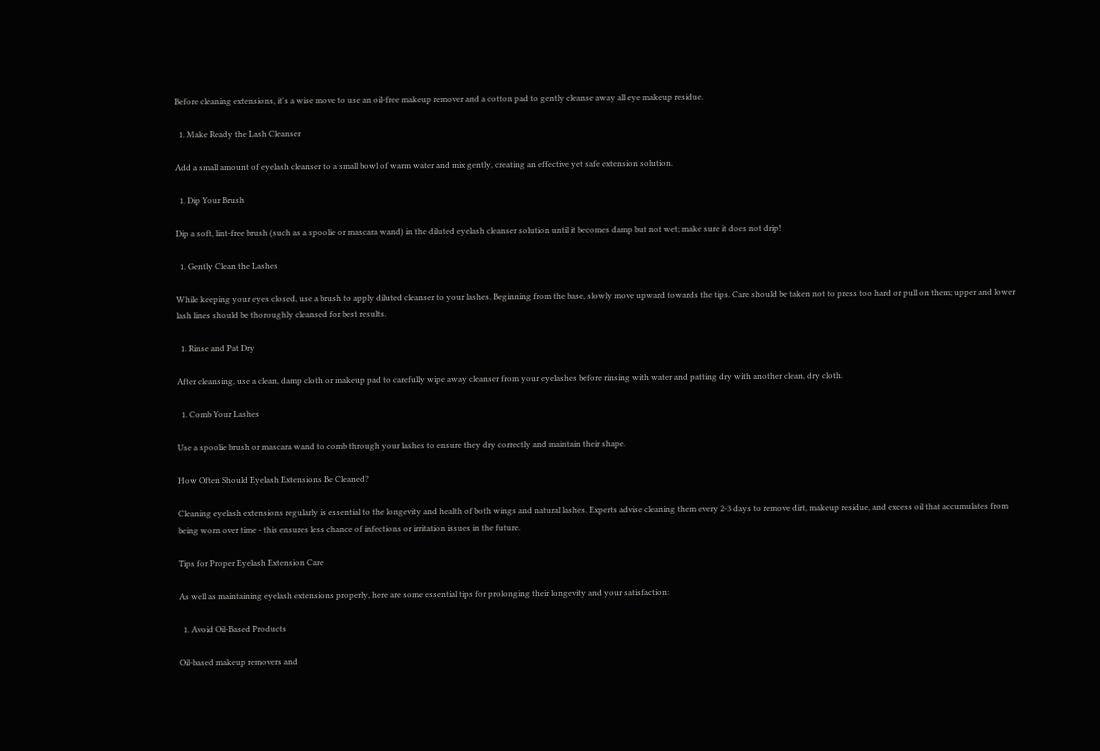Before cleaning extensions, it's a wise move to use an oil-free makeup remover and a cotton pad to gently cleanse away all eye makeup residue.

  1. Make Ready the Lash Cleanser

Add a small amount of eyelash cleanser to a small bowl of warm water and mix gently, creating an effective yet safe extension solution.

  1. Dip Your Brush

Dip a soft, lint-free brush (such as a spoolie or mascara wand) in the diluted eyelash cleanser solution until it becomes damp but not wet; make sure it does not drip!

  1. Gently Clean the Lashes

While keeping your eyes closed, use a brush to apply diluted cleanser to your lashes. Beginning from the base, slowly move upward towards the tips. Care should be taken not to press too hard or pull on them; upper and lower lash lines should be thoroughly cleansed for best results.

  1. Rinse and Pat Dry

After cleansing, use a clean, damp cloth or makeup pad to carefully wipe away cleanser from your eyelashes before rinsing with water and patting dry with another clean, dry cloth.

  1. Comb Your Lashes

Use a spoolie brush or mascara wand to comb through your lashes to ensure they dry correctly and maintain their shape.

How Often Should Eyelash Extensions Be Cleaned?

Cleaning eyelash extensions regularly is essential to the longevity and health of both wings and natural lashes. Experts advise cleaning them every 2-3 days to remove dirt, makeup residue, and excess oil that accumulates from being worn over time - this ensures less chance of infections or irritation issues in the future.

Tips for Proper Eyelash Extension Care

As well as maintaining eyelash extensions properly, here are some essential tips for prolonging their longevity and your satisfaction:

  1. Avoid Oil-Based Products

Oil-based makeup removers and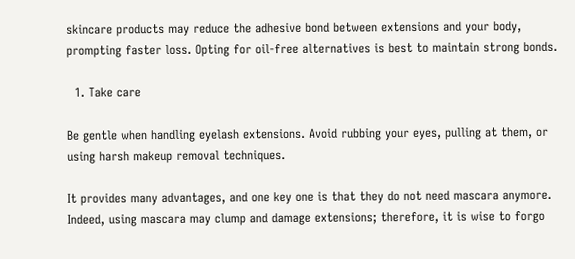skincare products may reduce the adhesive bond between extensions and your body, prompting faster loss. Opting for oil-free alternatives is best to maintain strong bonds.

  1. Take care

Be gentle when handling eyelash extensions. Avoid rubbing your eyes, pulling at them, or using harsh makeup removal techniques.

It provides many advantages, and one key one is that they do not need mascara anymore. Indeed, using mascara may clump and damage extensions; therefore, it is wise to forgo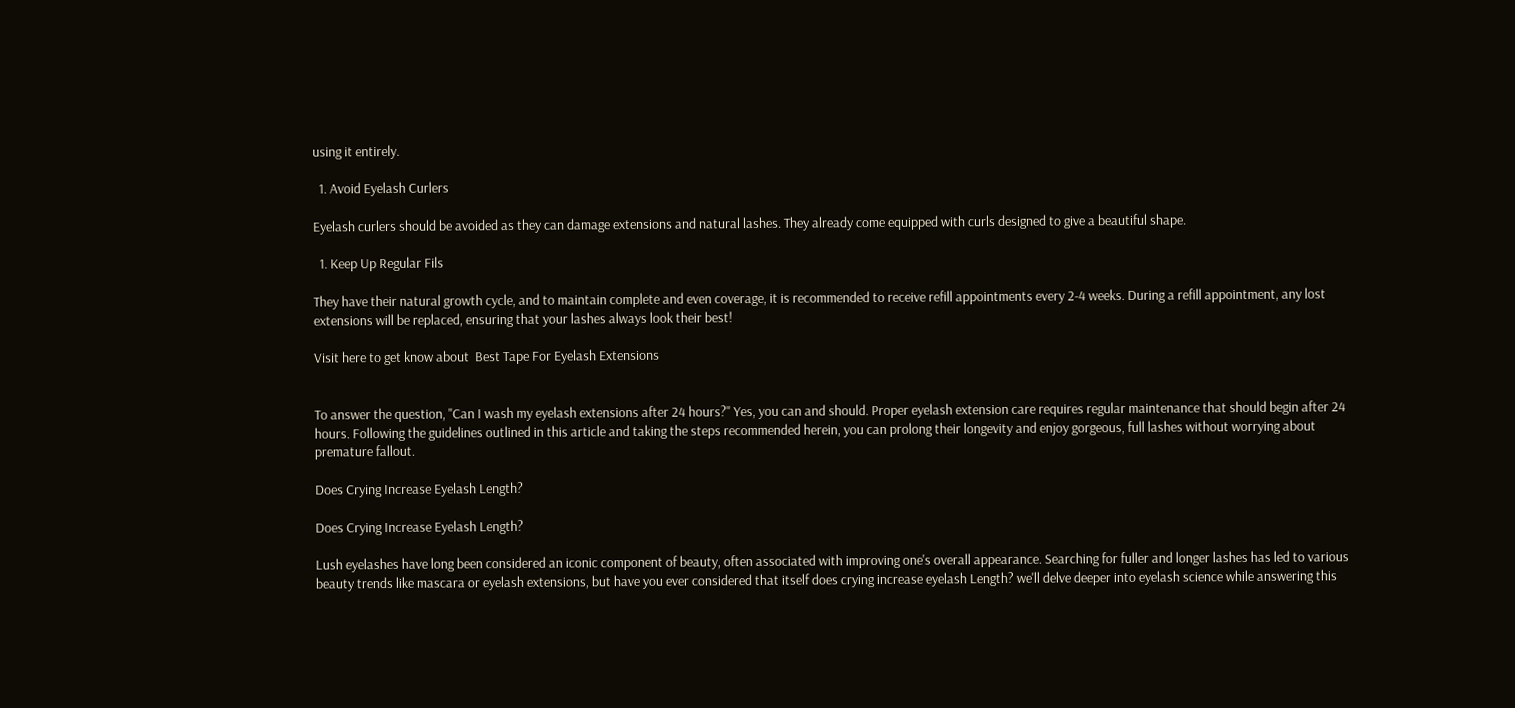using it entirely.

  1. Avoid Eyelash Curlers

Eyelash curlers should be avoided as they can damage extensions and natural lashes. They already come equipped with curls designed to give a beautiful shape.

  1. Keep Up Regular Fils

They have their natural growth cycle, and to maintain complete and even coverage, it is recommended to receive refill appointments every 2-4 weeks. During a refill appointment, any lost extensions will be replaced, ensuring that your lashes always look their best!

Visit here to get know about  Best Tape For Eyelash Extensions


To answer the question, "Can I wash my eyelash extensions after 24 hours?" Yes, you can and should. Proper eyelash extension care requires regular maintenance that should begin after 24 hours. Following the guidelines outlined in this article and taking the steps recommended herein, you can prolong their longevity and enjoy gorgeous, full lashes without worrying about premature fallout.

Does Crying Increase Eyelash Length?

Does Crying Increase Eyelash Length?

Lush eyelashes have long been considered an iconic component of beauty, often associated with improving one's overall appearance. Searching for fuller and longer lashes has led to various beauty trends like mascara or eyelash extensions, but have you ever considered that itself does crying increase eyelash Length? we'll delve deeper into eyelash science while answering this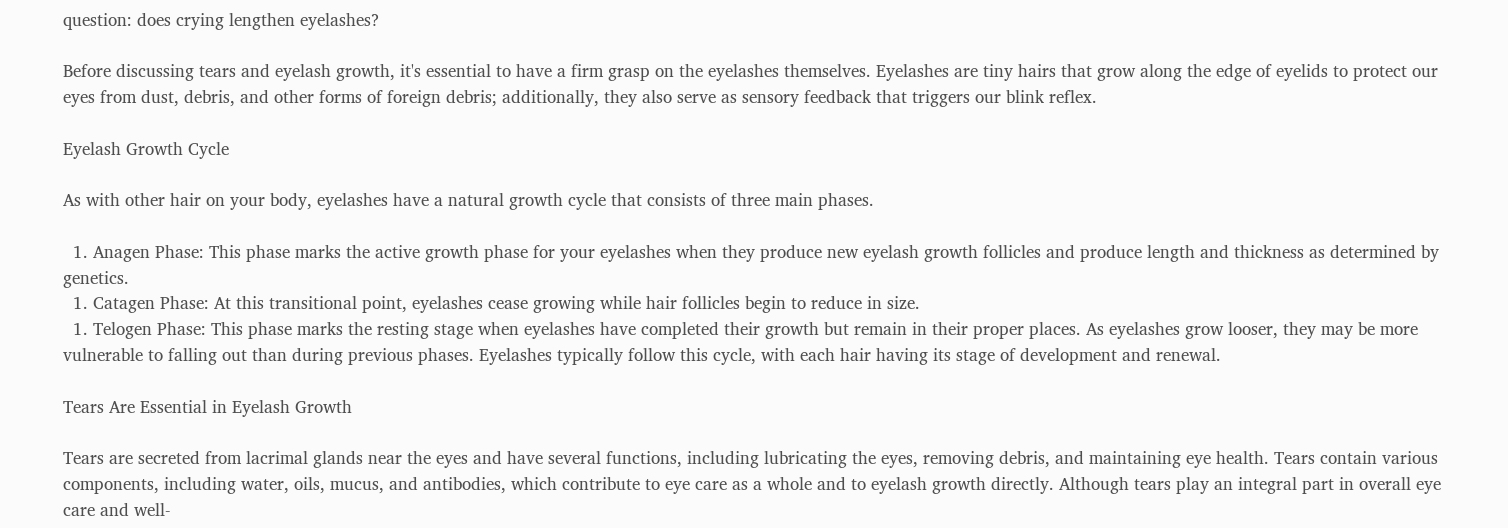question: does crying lengthen eyelashes?

Before discussing tears and eyelash growth, it's essential to have a firm grasp on the eyelashes themselves. Eyelashes are tiny hairs that grow along the edge of eyelids to protect our eyes from dust, debris, and other forms of foreign debris; additionally, they also serve as sensory feedback that triggers our blink reflex.

Eyelash Growth Cycle

As with other hair on your body, eyelashes have a natural growth cycle that consists of three main phases.

  1. Anagen Phase: This phase marks the active growth phase for your eyelashes when they produce new eyelash growth follicles and produce length and thickness as determined by genetics.
  1. Catagen Phase: At this transitional point, eyelashes cease growing while hair follicles begin to reduce in size.
  1. Telogen Phase: This phase marks the resting stage when eyelashes have completed their growth but remain in their proper places. As eyelashes grow looser, they may be more vulnerable to falling out than during previous phases. Eyelashes typically follow this cycle, with each hair having its stage of development and renewal.

Tears Are Essential in Eyelash Growth

Tears are secreted from lacrimal glands near the eyes and have several functions, including lubricating the eyes, removing debris, and maintaining eye health. Tears contain various components, including water, oils, mucus, and antibodies, which contribute to eye care as a whole and to eyelash growth directly. Although tears play an integral part in overall eye care and well-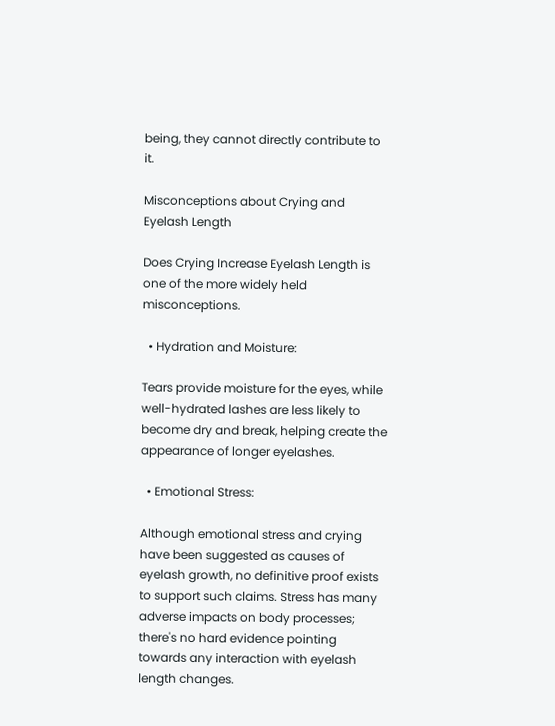being, they cannot directly contribute to it.

Misconceptions about Crying and Eyelash Length

Does Crying Increase Eyelash Length is one of the more widely held misconceptions.

  • Hydration and Moisture:

Tears provide moisture for the eyes, while well-hydrated lashes are less likely to become dry and break, helping create the appearance of longer eyelashes.

  • Emotional Stress:

Although emotional stress and crying have been suggested as causes of eyelash growth, no definitive proof exists to support such claims. Stress has many adverse impacts on body processes; there's no hard evidence pointing towards any interaction with eyelash length changes.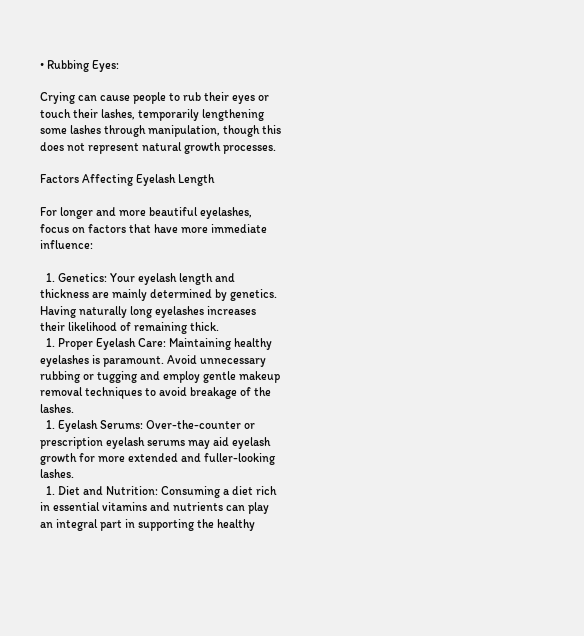• Rubbing Eyes:

Crying can cause people to rub their eyes or touch their lashes, temporarily lengthening some lashes through manipulation, though this does not represent natural growth processes.

Factors Affecting Eyelash Length

For longer and more beautiful eyelashes, focus on factors that have more immediate influence:

  1. Genetics: Your eyelash length and thickness are mainly determined by genetics. Having naturally long eyelashes increases their likelihood of remaining thick.
  1. Proper Eyelash Care: Maintaining healthy eyelashes is paramount. Avoid unnecessary rubbing or tugging and employ gentle makeup removal techniques to avoid breakage of the lashes.
  1. Eyelash Serums: Over-the-counter or prescription eyelash serums may aid eyelash growth for more extended and fuller-looking lashes.
  1. Diet and Nutrition: Consuming a diet rich in essential vitamins and nutrients can play an integral part in supporting the healthy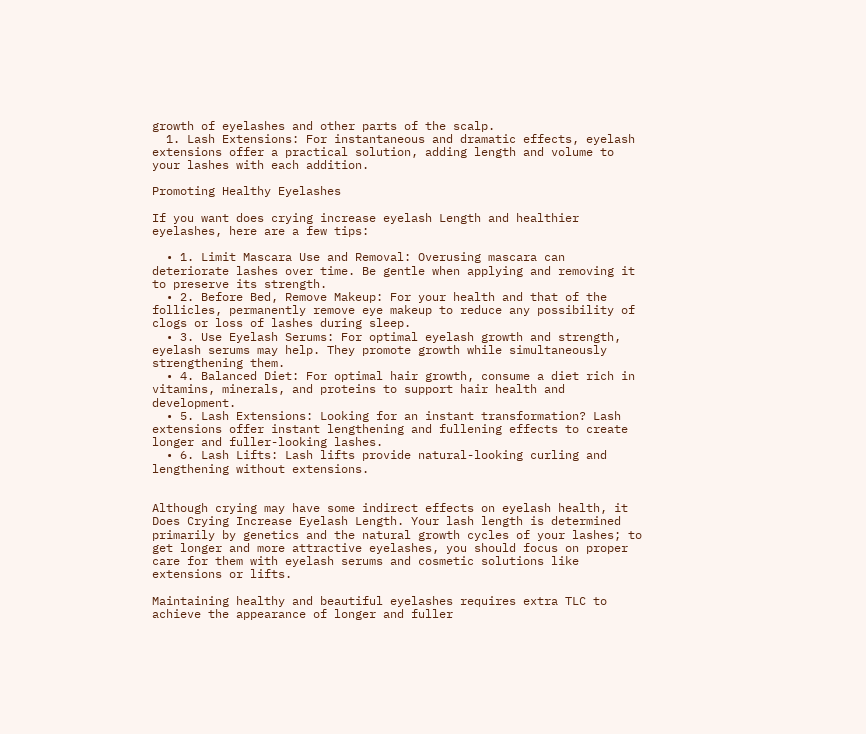growth of eyelashes and other parts of the scalp.
  1. Lash Extensions: For instantaneous and dramatic effects, eyelash extensions offer a practical solution, adding length and volume to your lashes with each addition.

Promoting Healthy Eyelashes

If you want does crying increase eyelash Length and healthier eyelashes, here are a few tips:

  • 1. Limit Mascara Use and Removal: Overusing mascara can deteriorate lashes over time. Be gentle when applying and removing it to preserve its strength.
  • 2. Before Bed, Remove Makeup: For your health and that of the follicles, permanently remove eye makeup to reduce any possibility of clogs or loss of lashes during sleep.
  • 3. Use Eyelash Serums: For optimal eyelash growth and strength, eyelash serums may help. They promote growth while simultaneously strengthening them.
  • 4. Balanced Diet: For optimal hair growth, consume a diet rich in vitamins, minerals, and proteins to support hair health and development.
  • 5. Lash Extensions: Looking for an instant transformation? Lash extensions offer instant lengthening and fullening effects to create longer and fuller-looking lashes.
  • 6. Lash Lifts: Lash lifts provide natural-looking curling and lengthening without extensions.


Although crying may have some indirect effects on eyelash health, it Does Crying Increase Eyelash Length. Your lash length is determined primarily by genetics and the natural growth cycles of your lashes; to get longer and more attractive eyelashes, you should focus on proper care for them with eyelash serums and cosmetic solutions like extensions or lifts.

Maintaining healthy and beautiful eyelashes requires extra TLC to achieve the appearance of longer and fuller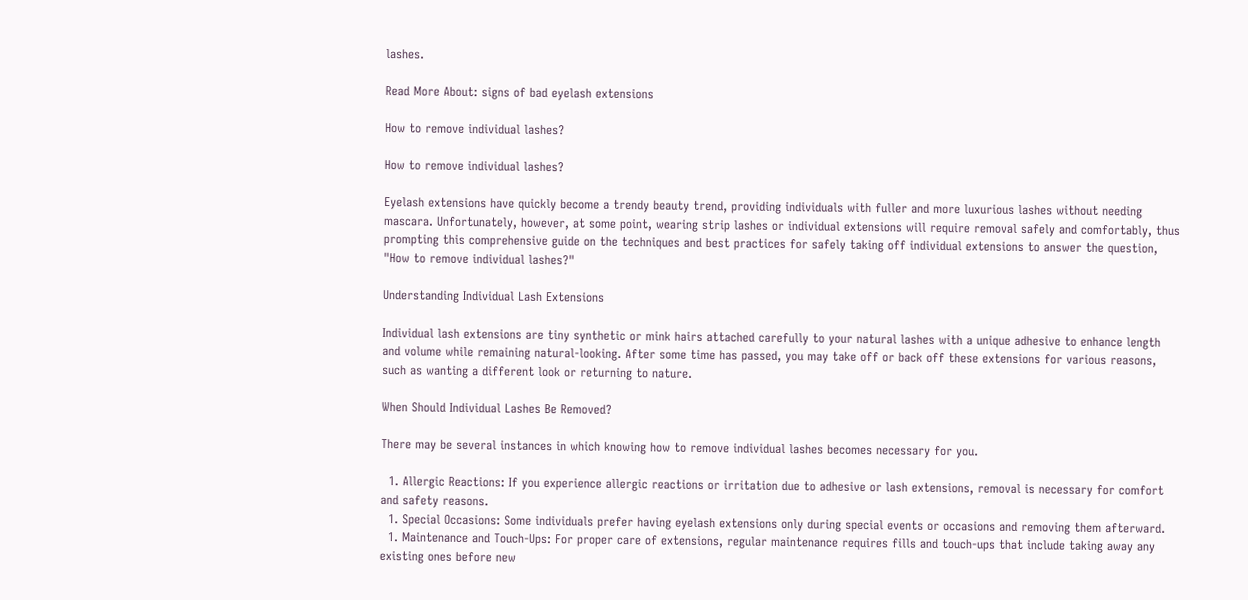lashes.

Read More About: signs of bad eyelash extensions

How to remove individual lashes?

How to remove individual lashes?

Eyelash extensions have quickly become a trendy beauty trend, providing individuals with fuller and more luxurious lashes without needing mascara. Unfortunately, however, at some point, wearing strip lashes or individual extensions will require removal safely and comfortably, thus prompting this comprehensive guide on the techniques and best practices for safely taking off individual extensions to answer the question, "How to remove individual lashes?"

Understanding Individual Lash Extensions

Individual lash extensions are tiny synthetic or mink hairs attached carefully to your natural lashes with a unique adhesive to enhance length and volume while remaining natural-looking. After some time has passed, you may take off or back off these extensions for various reasons, such as wanting a different look or returning to nature.

When Should Individual Lashes Be Removed?

There may be several instances in which knowing how to remove individual lashes becomes necessary for you.

  1. Allergic Reactions: If you experience allergic reactions or irritation due to adhesive or lash extensions, removal is necessary for comfort and safety reasons.
  1. Special Occasions: Some individuals prefer having eyelash extensions only during special events or occasions and removing them afterward.
  1. Maintenance and Touch-Ups: For proper care of extensions, regular maintenance requires fills and touch-ups that include taking away any existing ones before new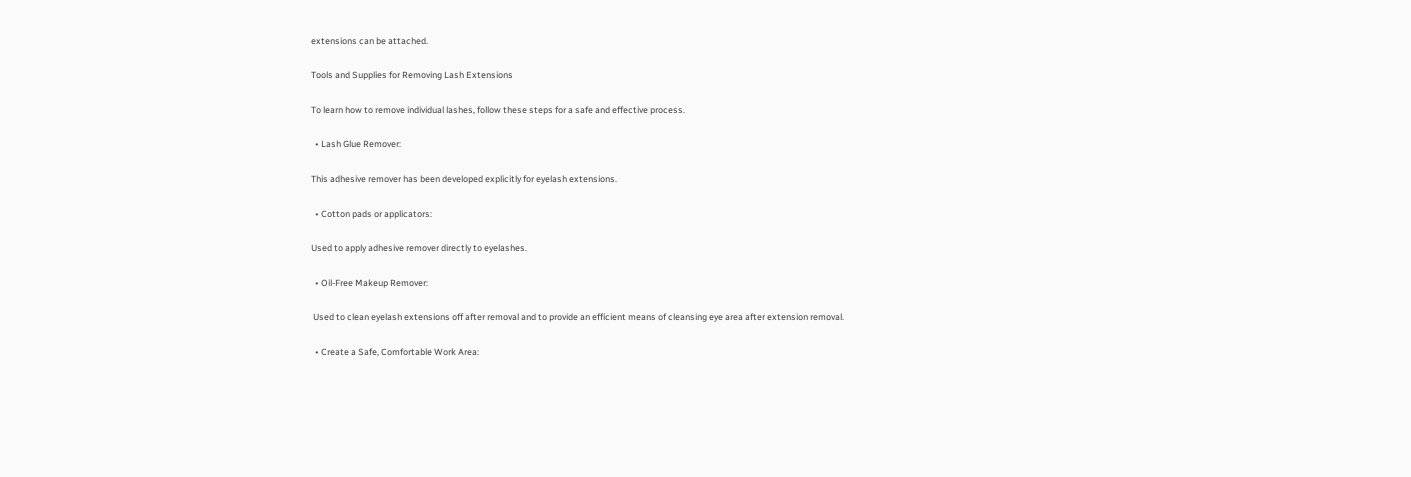extensions can be attached.

Tools and Supplies for Removing Lash Extensions

To learn how to remove individual lashes, follow these steps for a safe and effective process.

  • Lash Glue Remover:

This adhesive remover has been developed explicitly for eyelash extensions.

  • Cotton pads or applicators:

Used to apply adhesive remover directly to eyelashes.

  • Oil-Free Makeup Remover:

 Used to clean eyelash extensions off after removal and to provide an efficient means of cleansing eye area after extension removal.

  • Create a Safe, Comfortable Work Area: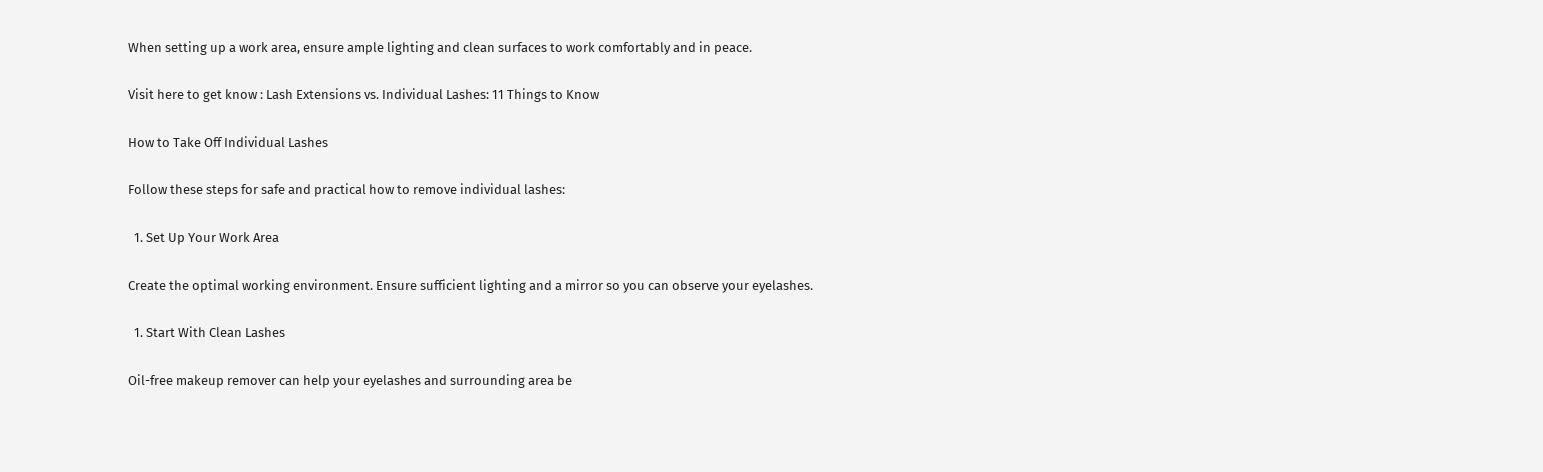When setting up a work area, ensure ample lighting and clean surfaces to work comfortably and in peace.

Visit here to get know : Lash Extensions vs. Individual Lashes: 11 Things to Know

How to Take Off Individual Lashes

Follow these steps for safe and practical how to remove individual lashes:

  1. Set Up Your Work Area

Create the optimal working environment. Ensure sufficient lighting and a mirror so you can observe your eyelashes.

  1. Start With Clean Lashes

Oil-free makeup remover can help your eyelashes and surrounding area be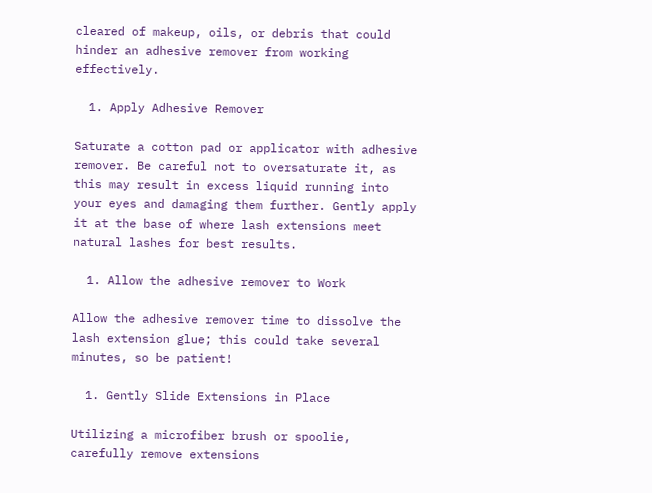cleared of makeup, oils, or debris that could hinder an adhesive remover from working effectively.

  1. Apply Adhesive Remover

Saturate a cotton pad or applicator with adhesive remover. Be careful not to oversaturate it, as this may result in excess liquid running into your eyes and damaging them further. Gently apply it at the base of where lash extensions meet natural lashes for best results.

  1. Allow the adhesive remover to Work

Allow the adhesive remover time to dissolve the lash extension glue; this could take several minutes, so be patient!

  1. Gently Slide Extensions in Place

Utilizing a microfiber brush or spoolie, carefully remove extensions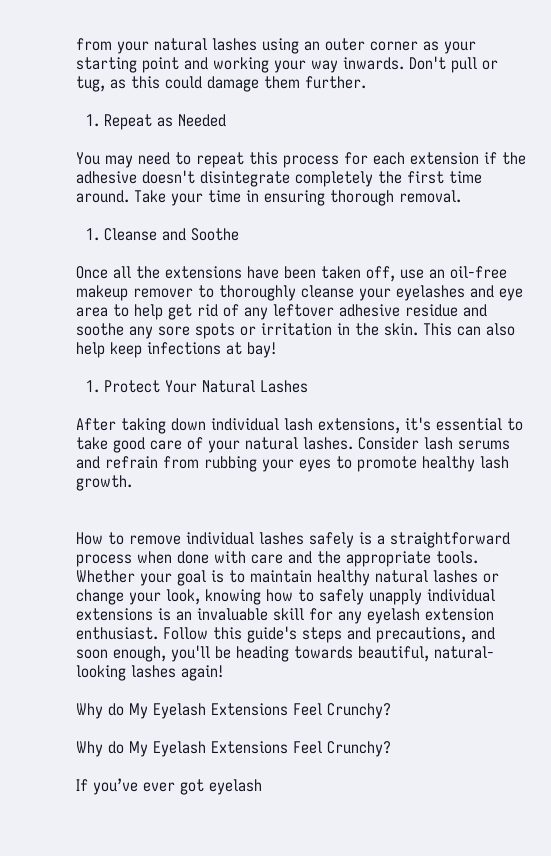from your natural lashes using an outer corner as your starting point and working your way inwards. Don't pull or tug, as this could damage them further.

  1. Repeat as Needed

You may need to repeat this process for each extension if the adhesive doesn't disintegrate completely the first time around. Take your time in ensuring thorough removal.

  1. Cleanse and Soothe

Once all the extensions have been taken off, use an oil-free makeup remover to thoroughly cleanse your eyelashes and eye area to help get rid of any leftover adhesive residue and soothe any sore spots or irritation in the skin. This can also help keep infections at bay!

  1. Protect Your Natural Lashes

After taking down individual lash extensions, it's essential to take good care of your natural lashes. Consider lash serums and refrain from rubbing your eyes to promote healthy lash growth.


How to remove individual lashes safely is a straightforward process when done with care and the appropriate tools. Whether your goal is to maintain healthy natural lashes or change your look, knowing how to safely unapply individual extensions is an invaluable skill for any eyelash extension enthusiast. Follow this guide's steps and precautions, and soon enough, you'll be heading towards beautiful, natural-looking lashes again!

Why do My Eyelash Extensions Feel Crunchy?

Why do My Eyelash Extensions Feel Crunchy?

If you’ve ever got eyelash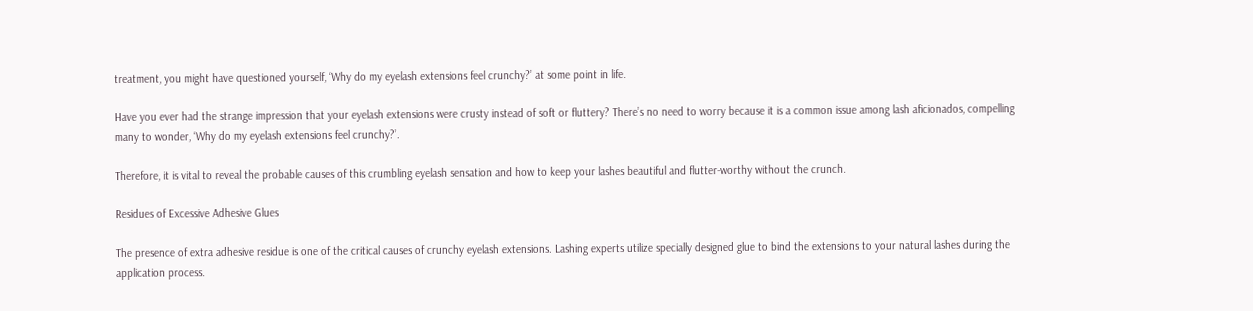treatment, you might have questioned yourself, ‘Why do my eyelash extensions feel crunchy?’ at some point in life.

Have you ever had the strange impression that your eyelash extensions were crusty instead of soft or fluttery? There’s no need to worry because it is a common issue among lash aficionados, compelling many to wonder, ‘Why do my eyelash extensions feel crunchy?’.

Therefore, it is vital to reveal the probable causes of this crumbling eyelash sensation and how to keep your lashes beautiful and flutter-worthy without the crunch.

Residues of Excessive Adhesive Glues

The presence of extra adhesive residue is one of the critical causes of crunchy eyelash extensions. Lashing experts utilize specially designed glue to bind the extensions to your natural lashes during the application process.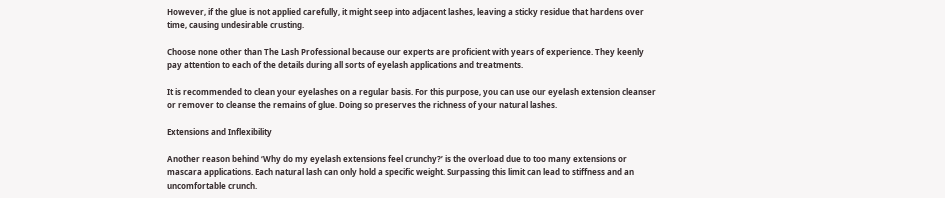However, if the glue is not applied carefully, it might seep into adjacent lashes, leaving a sticky residue that hardens over time, causing undesirable crusting.

Choose none other than The Lash Professional because our experts are proficient with years of experience. They keenly pay attention to each of the details during all sorts of eyelash applications and treatments.

It is recommended to clean your eyelashes on a regular basis. For this purpose, you can use our eyelash extension cleanser or remover to cleanse the remains of glue. Doing so preserves the richness of your natural lashes.

Extensions and Inflexibility

Another reason behind ‘Why do my eyelash extensions feel crunchy?’ is the overload due to too many extensions or mascara applications. Each natural lash can only hold a specific weight. Surpassing this limit can lead to stiffness and an uncomfortable crunch.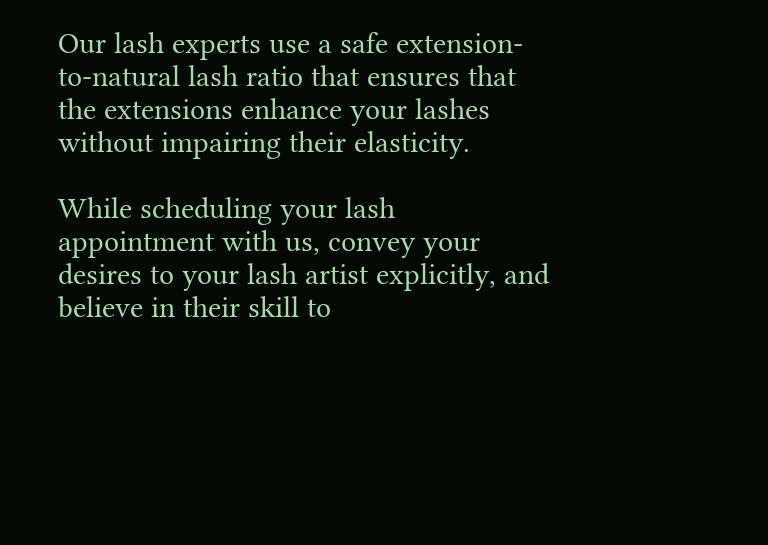Our lash experts use a safe extension-to-natural lash ratio that ensures that the extensions enhance your lashes without impairing their elasticity.

While scheduling your lash appointment with us, convey your desires to your lash artist explicitly, and believe in their skill to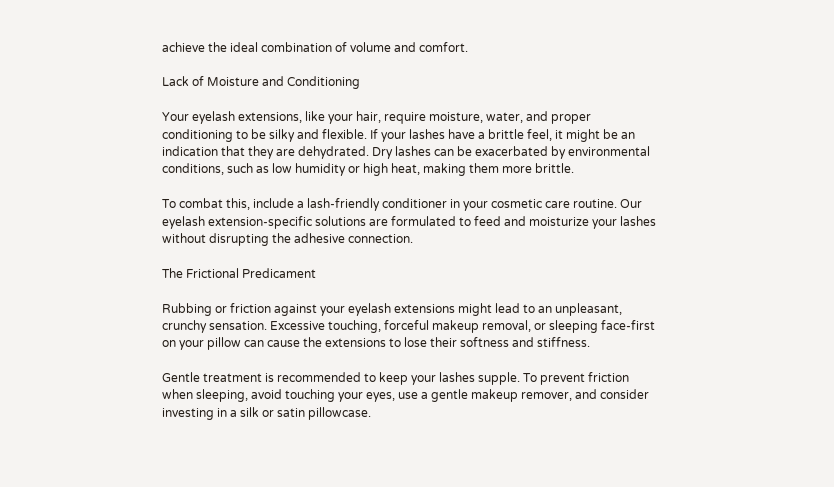achieve the ideal combination of volume and comfort.

Lack of Moisture and Conditioning

Your eyelash extensions, like your hair, require moisture, water, and proper conditioning to be silky and flexible. If your lashes have a brittle feel, it might be an indication that they are dehydrated. Dry lashes can be exacerbated by environmental conditions, such as low humidity or high heat, making them more brittle.

To combat this, include a lash-friendly conditioner in your cosmetic care routine. Our eyelash extension-specific solutions are formulated to feed and moisturize your lashes without disrupting the adhesive connection.

The Frictional Predicament

Rubbing or friction against your eyelash extensions might lead to an unpleasant, crunchy sensation. Excessive touching, forceful makeup removal, or sleeping face-first on your pillow can cause the extensions to lose their softness and stiffness.

Gentle treatment is recommended to keep your lashes supple. To prevent friction when sleeping, avoid touching your eyes, use a gentle makeup remover, and consider investing in a silk or satin pillowcase.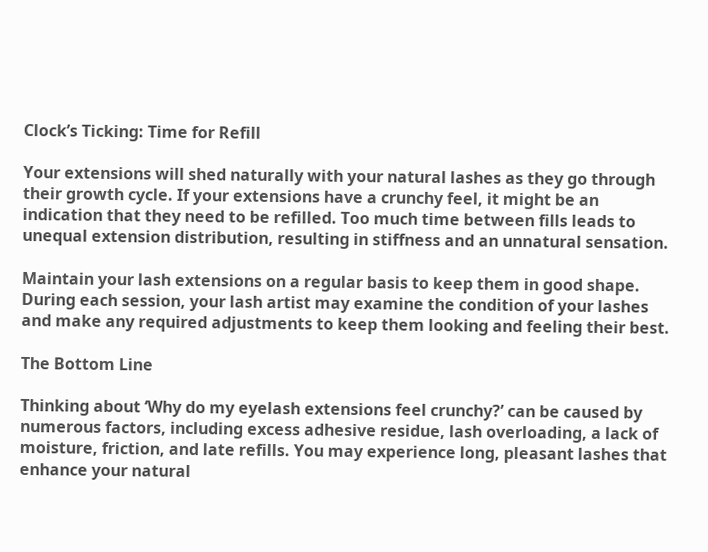Clock’s Ticking: Time for Refill

Your extensions will shed naturally with your natural lashes as they go through their growth cycle. If your extensions have a crunchy feel, it might be an indication that they need to be refilled. Too much time between fills leads to unequal extension distribution, resulting in stiffness and an unnatural sensation.

Maintain your lash extensions on a regular basis to keep them in good shape. During each session, your lash artist may examine the condition of your lashes and make any required adjustments to keep them looking and feeling their best.

The Bottom Line

Thinking about ‘Why do my eyelash extensions feel crunchy?’ can be caused by numerous factors, including excess adhesive residue, lash overloading, a lack of moisture, friction, and late refills. You may experience long, pleasant lashes that enhance your natural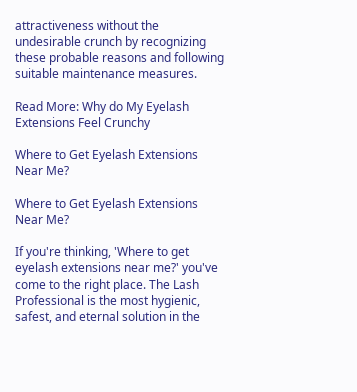attractiveness without the undesirable crunch by recognizing these probable reasons and following suitable maintenance measures.

Read More: Why do My Eyelash Extensions Feel Crunchy

Where to Get Eyelash Extensions Near Me?

Where to Get Eyelash Extensions Near Me?

If you're thinking, 'Where to get eyelash extensions near me?' you've come to the right place. The Lash Professional is the most hygienic, safest, and eternal solution in the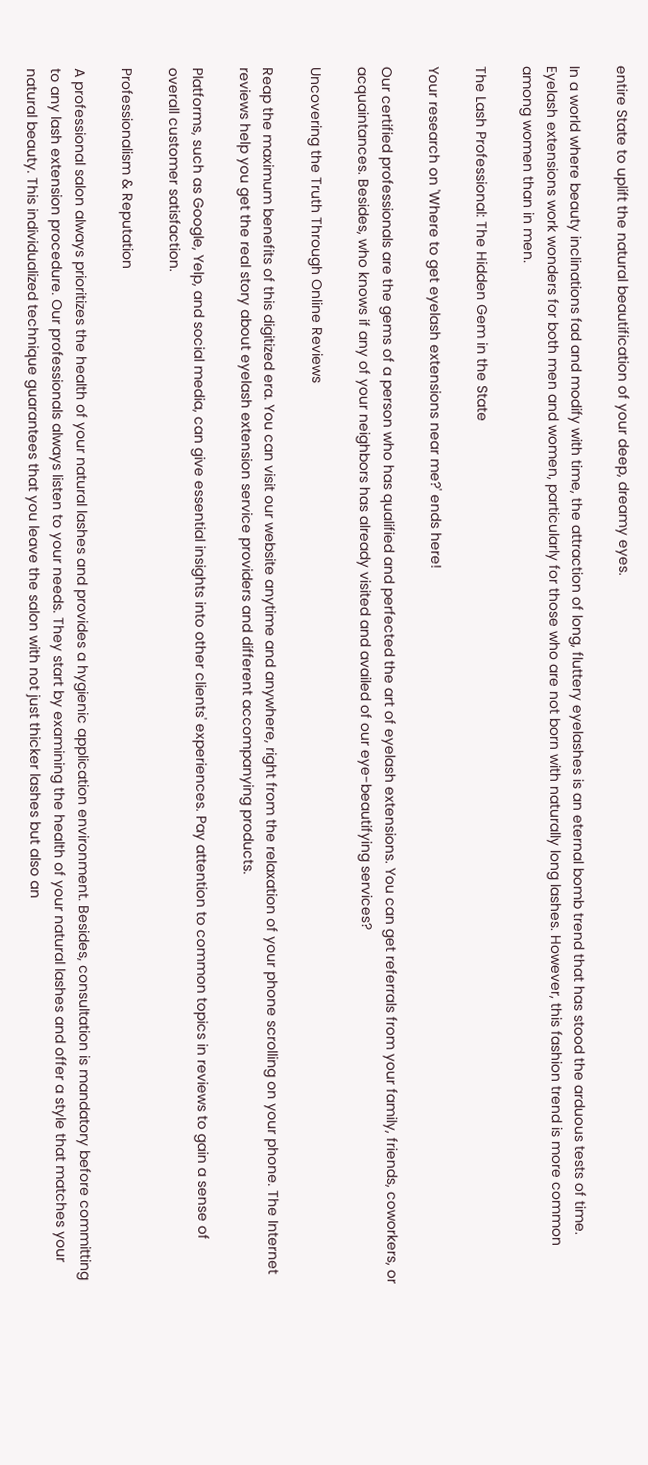entire State to uplift the natural beautification of your deep, dreamy eyes.

In a world where beauty inclinations fad and modify with time, the attraction of long, fluttery eyelashes is an eternal bomb trend that has stood the arduous tests of time. Eyelash extensions work wonders for both men and women, particularly for those who are not born with naturally long lashes. However, this fashion trend is more common among women than in men.

The Lash Professional: The Hidden Gem in the State

Your research on 'Where to get eyelash extensions near me?' ends here!

Our certified professionals are the gems of a person who has qualified and perfected the art of eyelash extensions. You can get referrals from your family, friends, coworkers, or acquaintances. Besides, who knows if any of your neighbors has already visited and availed of our eye-beautifying services?

Uncovering the Truth Through Online Reviews

Reap the maximum benefits of this digitized era. You can visit our website anytime and anywhere, right from the relaxation of your phone scrolling on your phone. The Internet reviews help you get the real story about eyelash extension service providers and different accompanying products.

Platforms, such as Google, Yelp, and social media, can give essential insights into other clients' experiences. Pay attention to common topics in reviews to gain a sense of overall customer satisfaction.

Professionalism & Reputation

A professional salon always prioritizes the health of your natural lashes and provides a hygienic application environment. Besides, consultation is mandatory before committing to any lash extension procedure. Our professionals always listen to your needs. They start by examining the health of your natural lashes and offer a style that matches your natural beauty. This individualized technique guarantees that you leave the salon with not just thicker lashes but also an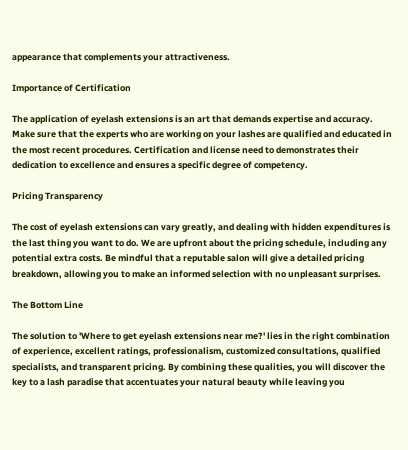appearance that complements your attractiveness.

Importance of Certification

The application of eyelash extensions is an art that demands expertise and accuracy. Make sure that the experts who are working on your lashes are qualified and educated in the most recent procedures. Certification and license need to demonstrates their dedication to excellence and ensures a specific degree of competency.

Pricing Transparency

The cost of eyelash extensions can vary greatly, and dealing with hidden expenditures is the last thing you want to do. We are upfront about the pricing schedule, including any potential extra costs. Be mindful that a reputable salon will give a detailed pricing breakdown, allowing you to make an informed selection with no unpleasant surprises.

The Bottom Line

The solution to 'Where to get eyelash extensions near me?' lies in the right combination of experience, excellent ratings, professionalism, customized consultations, qualified specialists, and transparent pricing. By combining these qualities, you will discover the key to a lash paradise that accentuates your natural beauty while leaving you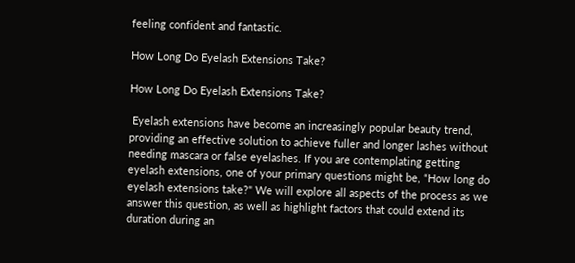feeling confident and fantastic.

How Long Do Eyelash Extensions Take?

How Long Do Eyelash Extensions Take?

 Eyelash extensions have become an increasingly popular beauty trend, providing an effective solution to achieve fuller and longer lashes without needing mascara or false eyelashes. If you are contemplating getting eyelash extensions, one of your primary questions might be, “How long do eyelash extensions take?" We will explore all aspects of the process as we answer this question, as well as highlight factors that could extend its duration during an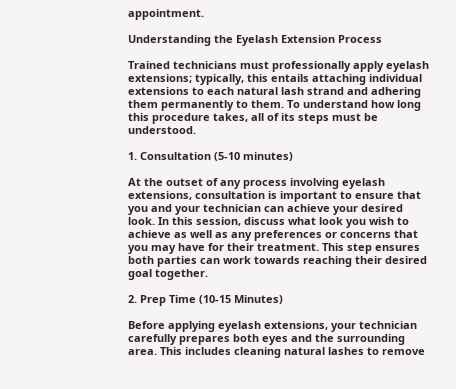appointment.

Understanding the Eyelash Extension Process

Trained technicians must professionally apply eyelash extensions; typically, this entails attaching individual extensions to each natural lash strand and adhering them permanently to them. To understand how long this procedure takes, all of its steps must be understood.

1. Consultation (5-10 minutes)

At the outset of any process involving eyelash extensions, consultation is important to ensure that you and your technician can achieve your desired look. In this session, discuss what look you wish to achieve as well as any preferences or concerns that you may have for their treatment. This step ensures both parties can work towards reaching their desired goal together.

2. Prep Time (10-15 Minutes)

Before applying eyelash extensions, your technician carefully prepares both eyes and the surrounding area. This includes cleaning natural lashes to remove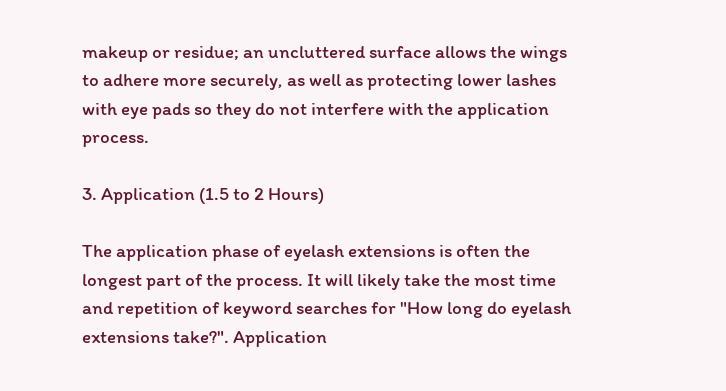makeup or residue; an uncluttered surface allows the wings to adhere more securely, as well as protecting lower lashes with eye pads so they do not interfere with the application process.

3. Application (1.5 to 2 Hours)

The application phase of eyelash extensions is often the longest part of the process. It will likely take the most time and repetition of keyword searches for "How long do eyelash extensions take?". Application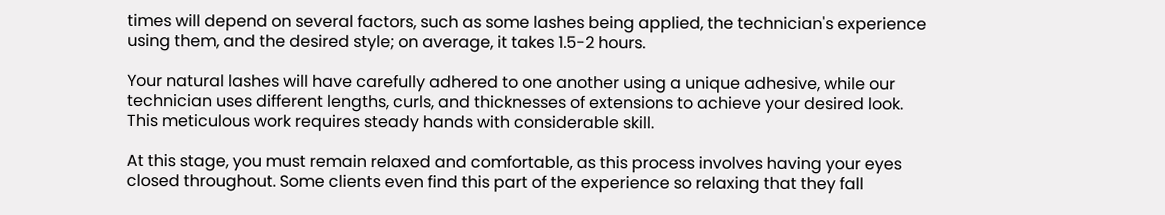times will depend on several factors, such as some lashes being applied, the technician's experience using them, and the desired style; on average, it takes 1.5-2 hours.

Your natural lashes will have carefully adhered to one another using a unique adhesive, while our technician uses different lengths, curls, and thicknesses of extensions to achieve your desired look. This meticulous work requires steady hands with considerable skill.

At this stage, you must remain relaxed and comfortable, as this process involves having your eyes closed throughout. Some clients even find this part of the experience so relaxing that they fall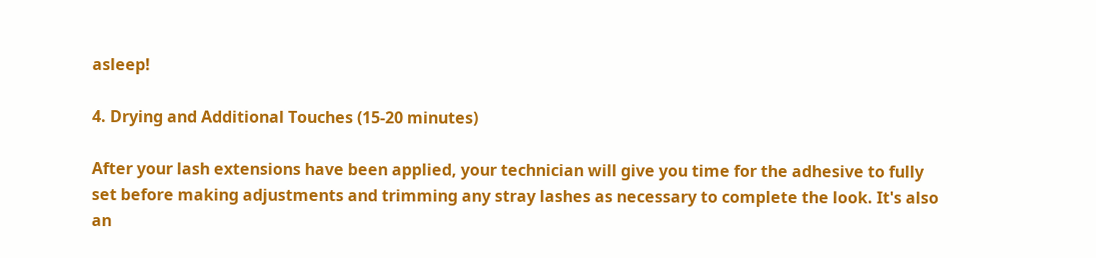asleep!

4. Drying and Additional Touches (15-20 minutes)

After your lash extensions have been applied, your technician will give you time for the adhesive to fully set before making adjustments and trimming any stray lashes as necessary to complete the look. It's also an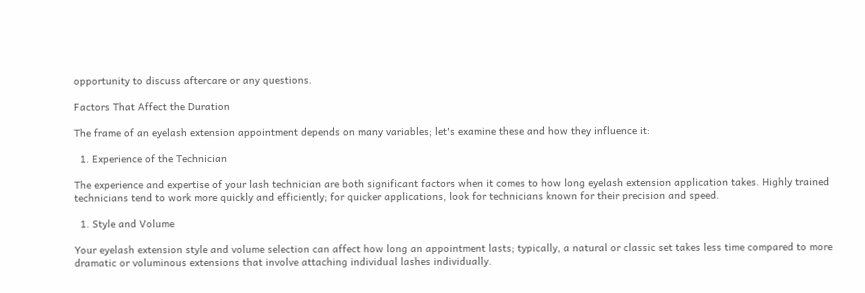opportunity to discuss aftercare or any questions.

Factors That Affect the Duration

The frame of an eyelash extension appointment depends on many variables; let's examine these and how they influence it:

  1. Experience of the Technician

The experience and expertise of your lash technician are both significant factors when it comes to how long eyelash extension application takes. Highly trained technicians tend to work more quickly and efficiently; for quicker applications, look for technicians known for their precision and speed.

  1. Style and Volume

Your eyelash extension style and volume selection can affect how long an appointment lasts; typically, a natural or classic set takes less time compared to more dramatic or voluminous extensions that involve attaching individual lashes individually.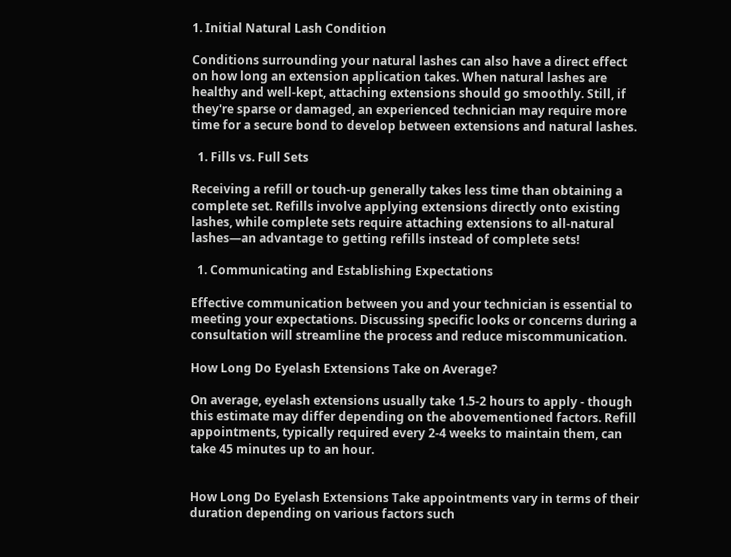1. Initial Natural Lash Condition

Conditions surrounding your natural lashes can also have a direct effect on how long an extension application takes. When natural lashes are healthy and well-kept, attaching extensions should go smoothly. Still, if they're sparse or damaged, an experienced technician may require more time for a secure bond to develop between extensions and natural lashes.

  1. Fills vs. Full Sets

Receiving a refill or touch-up generally takes less time than obtaining a complete set. Refills involve applying extensions directly onto existing lashes, while complete sets require attaching extensions to all-natural lashes—an advantage to getting refills instead of complete sets!

  1. Communicating and Establishing Expectations

Effective communication between you and your technician is essential to meeting your expectations. Discussing specific looks or concerns during a consultation will streamline the process and reduce miscommunication.

How Long Do Eyelash Extensions Take on Average?

On average, eyelash extensions usually take 1.5-2 hours to apply - though this estimate may differ depending on the abovementioned factors. Refill appointments, typically required every 2-4 weeks to maintain them, can take 45 minutes up to an hour.


How Long Do Eyelash Extensions Take appointments vary in terms of their duration depending on various factors such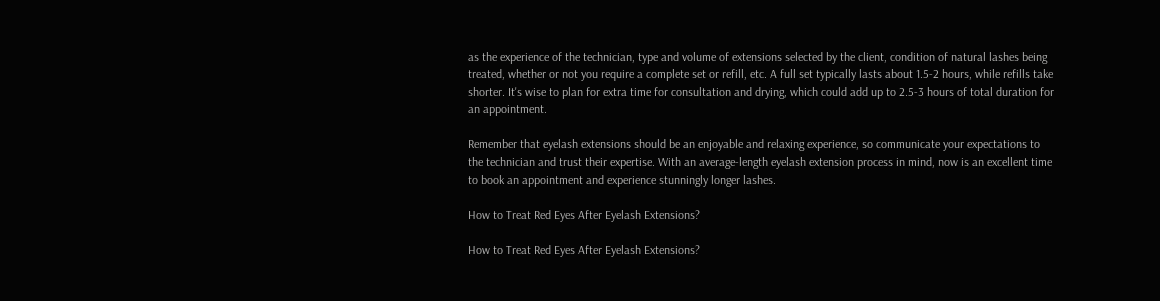as the experience of the technician, type and volume of extensions selected by the client, condition of natural lashes being treated, whether or not you require a complete set or refill, etc. A full set typically lasts about 1.5-2 hours, while refills take shorter. It's wise to plan for extra time for consultation and drying, which could add up to 2.5-3 hours of total duration for an appointment.

Remember that eyelash extensions should be an enjoyable and relaxing experience, so communicate your expectations to the technician and trust their expertise. With an average-length eyelash extension process in mind, now is an excellent time to book an appointment and experience stunningly longer lashes.

How to Treat Red Eyes After Eyelash Extensions?

How to Treat Red Eyes After Eyelash Extensions?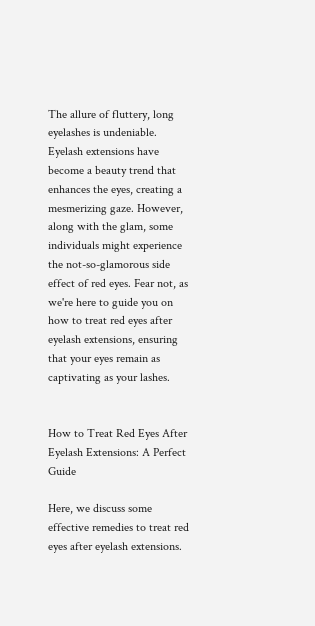The allure of fluttery, long eyelashes is undeniable. Eyelash extensions have become a beauty trend that enhances the eyes, creating a mesmerizing gaze. However, along with the glam, some individuals might experience the not-so-glamorous side effect of red eyes. Fear not, as we're here to guide you on how to treat red eyes after eyelash extensions, ensuring that your eyes remain as captivating as your lashes.


How to Treat Red Eyes After Eyelash Extensions: A Perfect Guide

Here, we discuss some effective remedies to treat red eyes after eyelash extensions.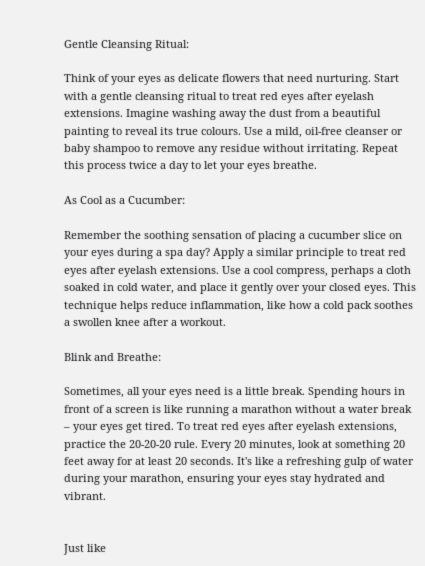Gentle Cleansing Ritual:

Think of your eyes as delicate flowers that need nurturing. Start with a gentle cleansing ritual to treat red eyes after eyelash extensions. Imagine washing away the dust from a beautiful painting to reveal its true colours. Use a mild, oil-free cleanser or baby shampoo to remove any residue without irritating. Repeat this process twice a day to let your eyes breathe.

As Cool as a Cucumber:

Remember the soothing sensation of placing a cucumber slice on your eyes during a spa day? Apply a similar principle to treat red eyes after eyelash extensions. Use a cool compress, perhaps a cloth soaked in cold water, and place it gently over your closed eyes. This technique helps reduce inflammation, like how a cold pack soothes a swollen knee after a workout.

Blink and Breathe:

Sometimes, all your eyes need is a little break. Spending hours in front of a screen is like running a marathon without a water break – your eyes get tired. To treat red eyes after eyelash extensions, practice the 20-20-20 rule. Every 20 minutes, look at something 20 feet away for at least 20 seconds. It's like a refreshing gulp of water during your marathon, ensuring your eyes stay hydrated and vibrant.


Just like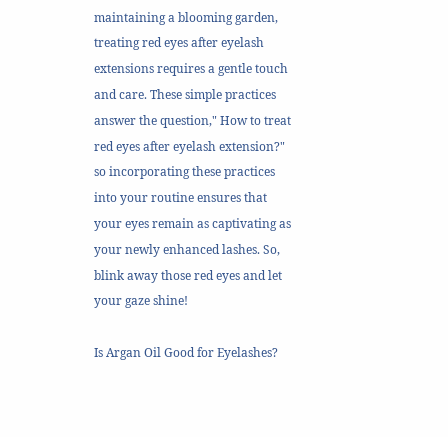maintaining a blooming garden, treating red eyes after eyelash extensions requires a gentle touch and care. These simple practices answer the question," How to treat red eyes after eyelash extension?" so incorporating these practices into your routine ensures that your eyes remain as captivating as your newly enhanced lashes. So, blink away those red eyes and let your gaze shine!

Is Argan Oil Good for Eyelashes?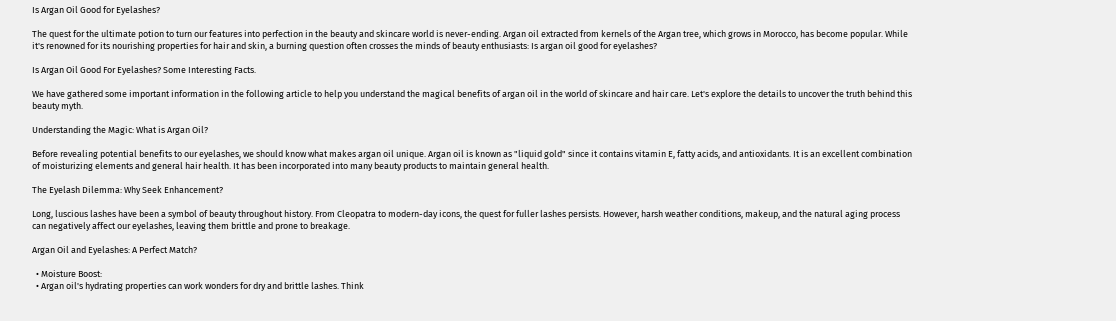Is Argan Oil Good for Eyelashes?

The quest for the ultimate potion to turn our features into perfection in the beauty and skincare world is never-ending. Argan oil extracted from kernels of the Argan tree, which grows in Morocco, has become popular. While it's renowned for its nourishing properties for hair and skin, a burning question often crosses the minds of beauty enthusiasts: Is argan oil good for eyelashes?

Is Argan Oil Good For Eyelashes? Some Interesting Facts.

We have gathered some important information in the following article to help you understand the magical benefits of argan oil in the world of skincare and hair care. Let's explore the details to uncover the truth behind this beauty myth.

Understanding the Magic: What is Argan Oil?

Before revealing potential benefits to our eyelashes, we should know what makes argan oil unique. Argan oil is known as "liquid gold" since it contains vitamin E, fatty acids, and antioxidants. It is an excellent combination of moisturizing elements and general hair health. It has been incorporated into many beauty products to maintain general health.

The Eyelash Dilemma: Why Seek Enhancement?

Long, luscious lashes have been a symbol of beauty throughout history. From Cleopatra to modern-day icons, the quest for fuller lashes persists. However, harsh weather conditions, makeup, and the natural aging process can negatively affect our eyelashes, leaving them brittle and prone to breakage.

Argan Oil and Eyelashes: A Perfect Match?

  • Moisture Boost:
  • Argan oil's hydrating properties can work wonders for dry and brittle lashes. Think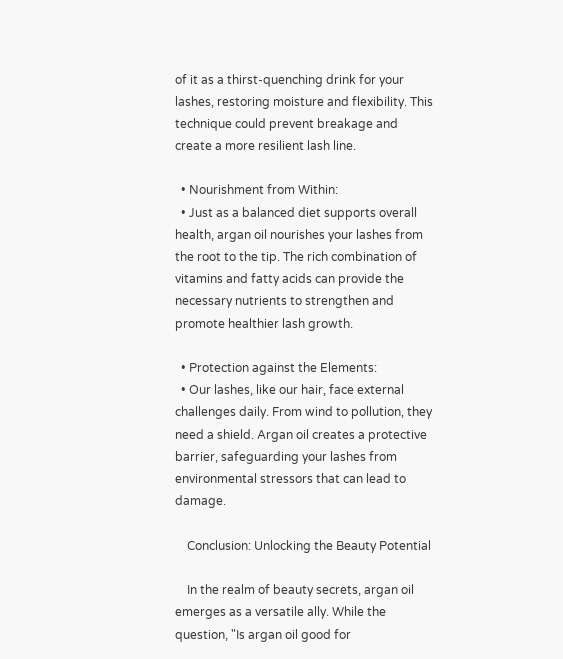of it as a thirst-quenching drink for your lashes, restoring moisture and flexibility. This technique could prevent breakage and create a more resilient lash line.

  • Nourishment from Within:
  • Just as a balanced diet supports overall health, argan oil nourishes your lashes from the root to the tip. The rich combination of vitamins and fatty acids can provide the necessary nutrients to strengthen and promote healthier lash growth.

  • Protection against the Elements:
  • Our lashes, like our hair, face external challenges daily. From wind to pollution, they need a shield. Argan oil creates a protective barrier, safeguarding your lashes from environmental stressors that can lead to damage.

    Conclusion: Unlocking the Beauty Potential

    In the realm of beauty secrets, argan oil emerges as a versatile ally. While the question, "Is argan oil good for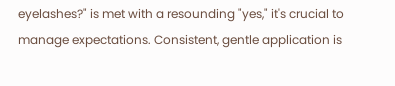eyelashes?" is met with a resounding "yes," it's crucial to manage expectations. Consistent, gentle application is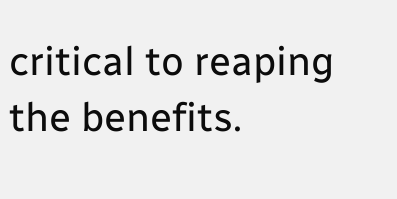critical to reaping the benefits.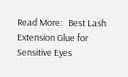Read More:   Best Lash Extension Glue for Sensitive Eyes